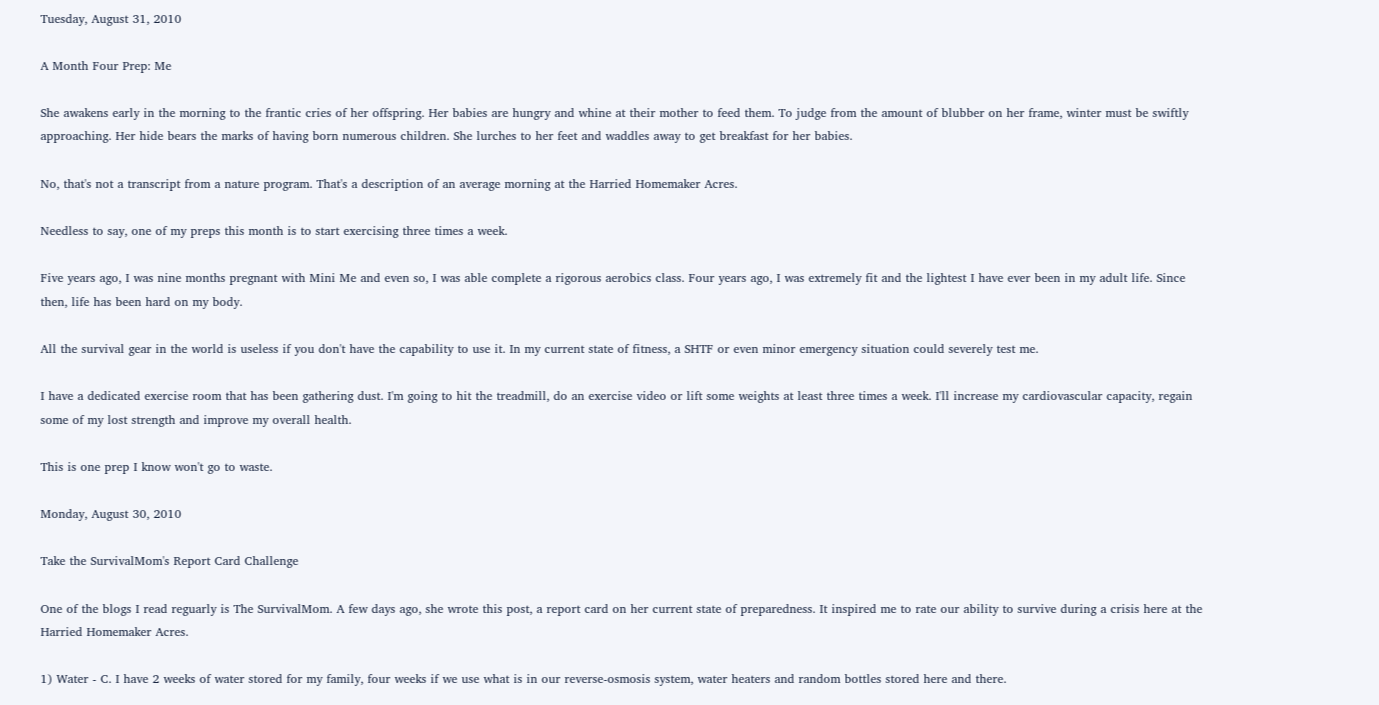Tuesday, August 31, 2010

A Month Four Prep: Me

She awakens early in the morning to the frantic cries of her offspring. Her babies are hungry and whine at their mother to feed them. To judge from the amount of blubber on her frame, winter must be swiftly approaching. Her hide bears the marks of having born numerous children. She lurches to her feet and waddles away to get breakfast for her babies.

No, that's not a transcript from a nature program. That's a description of an average morning at the Harried Homemaker Acres.

Needless to say, one of my preps this month is to start exercising three times a week.

Five years ago, I was nine months pregnant with Mini Me and even so, I was able complete a rigorous aerobics class. Four years ago, I was extremely fit and the lightest I have ever been in my adult life. Since then, life has been hard on my body.

All the survival gear in the world is useless if you don't have the capability to use it. In my current state of fitness, a SHTF or even minor emergency situation could severely test me.

I have a dedicated exercise room that has been gathering dust. I'm going to hit the treadmill, do an exercise video or lift some weights at least three times a week. I'll increase my cardiovascular capacity, regain some of my lost strength and improve my overall health.

This is one prep I know won't go to waste.

Monday, August 30, 2010

Take the SurvivalMom's Report Card Challenge

One of the blogs I read reguarly is The SurvivalMom. A few days ago, she wrote this post, a report card on her current state of preparedness. It inspired me to rate our ability to survive during a crisis here at the Harried Homemaker Acres.

1) Water - C. I have 2 weeks of water stored for my family, four weeks if we use what is in our reverse-osmosis system, water heaters and random bottles stored here and there.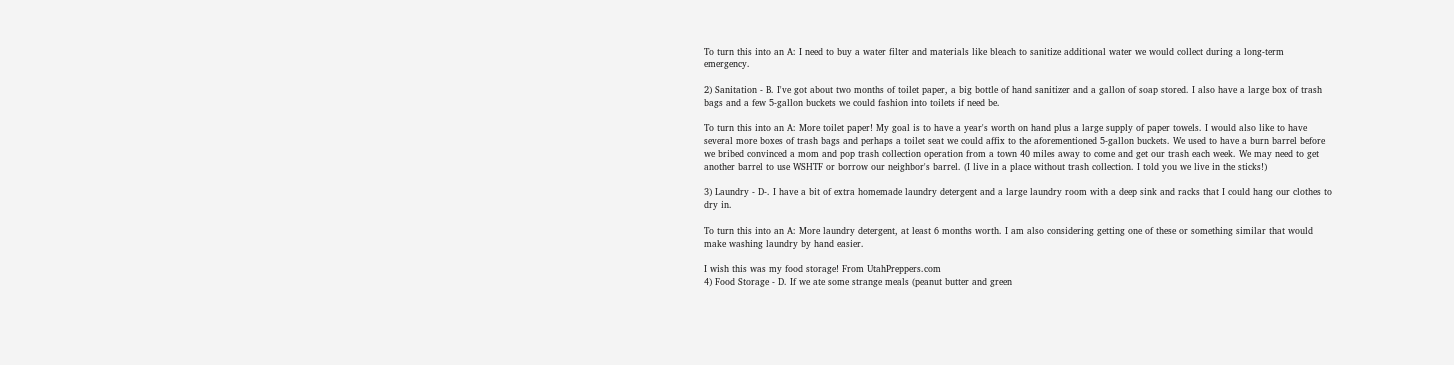To turn this into an A: I need to buy a water filter and materials like bleach to sanitize additional water we would collect during a long-term emergency.

2) Sanitation - B. I've got about two months of toilet paper, a big bottle of hand sanitizer and a gallon of soap stored. I also have a large box of trash bags and a few 5-gallon buckets we could fashion into toilets if need be.

To turn this into an A: More toilet paper! My goal is to have a year's worth on hand plus a large supply of paper towels. I would also like to have several more boxes of trash bags and perhaps a toilet seat we could affix to the aforementioned 5-gallon buckets. We used to have a burn barrel before we bribed convinced a mom and pop trash collection operation from a town 40 miles away to come and get our trash each week. We may need to get another barrel to use WSHTF or borrow our neighbor's barrel. (I live in a place without trash collection. I told you we live in the sticks!)

3) Laundry - D-. I have a bit of extra homemade laundry detergent and a large laundry room with a deep sink and racks that I could hang our clothes to dry in.

To turn this into an A: More laundry detergent, at least 6 months worth. I am also considering getting one of these or something similar that would make washing laundry by hand easier.

I wish this was my food storage! From UtahPreppers.com
4) Food Storage - D. If we ate some strange meals (peanut butter and green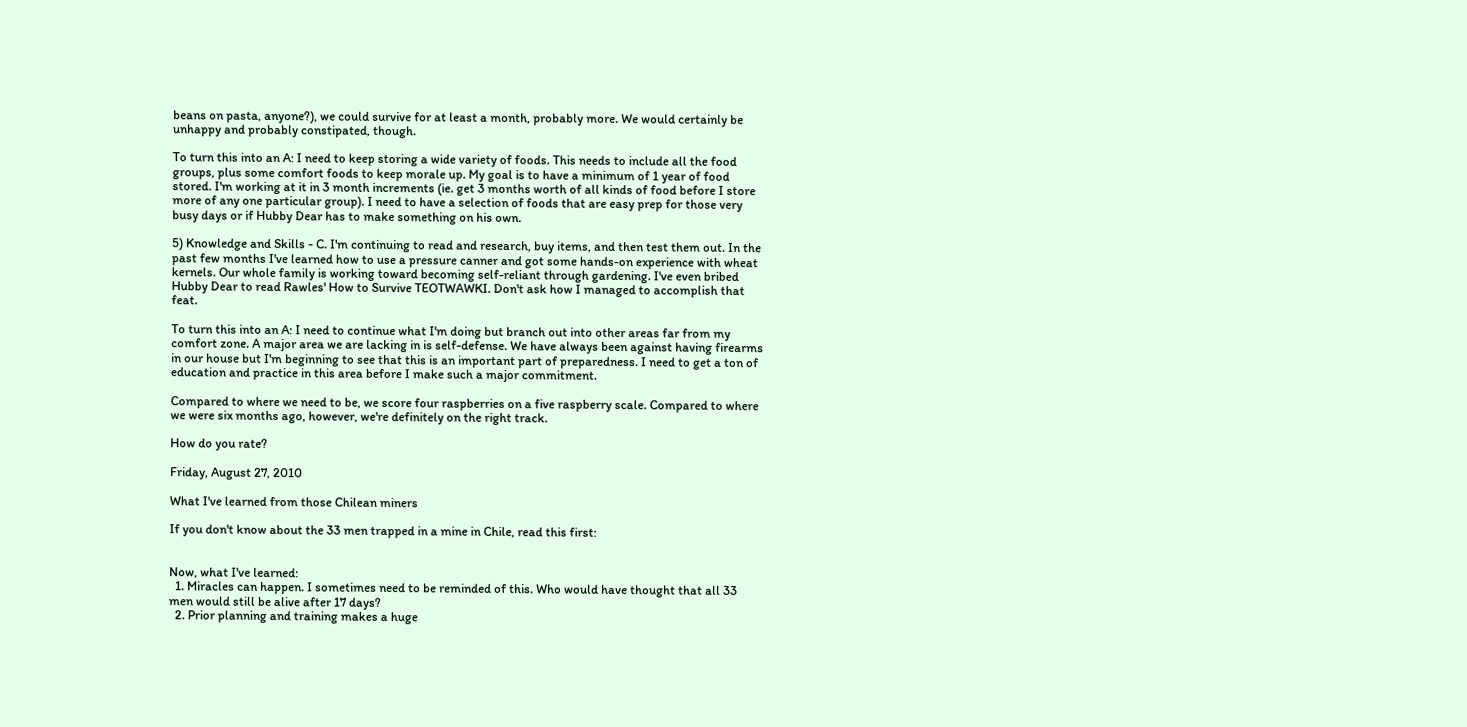beans on pasta, anyone?), we could survive for at least a month, probably more. We would certainly be unhappy and probably constipated, though.

To turn this into an A: I need to keep storing a wide variety of foods. This needs to include all the food groups, plus some comfort foods to keep morale up. My goal is to have a minimum of 1 year of food stored. I'm working at it in 3 month increments (ie. get 3 months worth of all kinds of food before I store more of any one particular group). I need to have a selection of foods that are easy prep for those very busy days or if Hubby Dear has to make something on his own.

5) Knowledge and Skills - C. I'm continuing to read and research, buy items, and then test them out. In the past few months I've learned how to use a pressure canner and got some hands-on experience with wheat kernels. Our whole family is working toward becoming self-reliant through gardening. I've even bribed Hubby Dear to read Rawles' How to Survive TEOTWAWKI. Don't ask how I managed to accomplish that feat.

To turn this into an A: I need to continue what I'm doing but branch out into other areas far from my comfort zone. A major area we are lacking in is self-defense. We have always been against having firearms in our house but I'm beginning to see that this is an important part of preparedness. I need to get a ton of education and practice in this area before I make such a major commitment.

Compared to where we need to be, we score four raspberries on a five raspberry scale. Compared to where we were six months ago, however, we're definitely on the right track.

How do you rate?

Friday, August 27, 2010

What I've learned from those Chilean miners

If you don't know about the 33 men trapped in a mine in Chile, read this first:


Now, what I've learned:
  1. Miracles can happen. I sometimes need to be reminded of this. Who would have thought that all 33 men would still be alive after 17 days?
  2. Prior planning and training makes a huge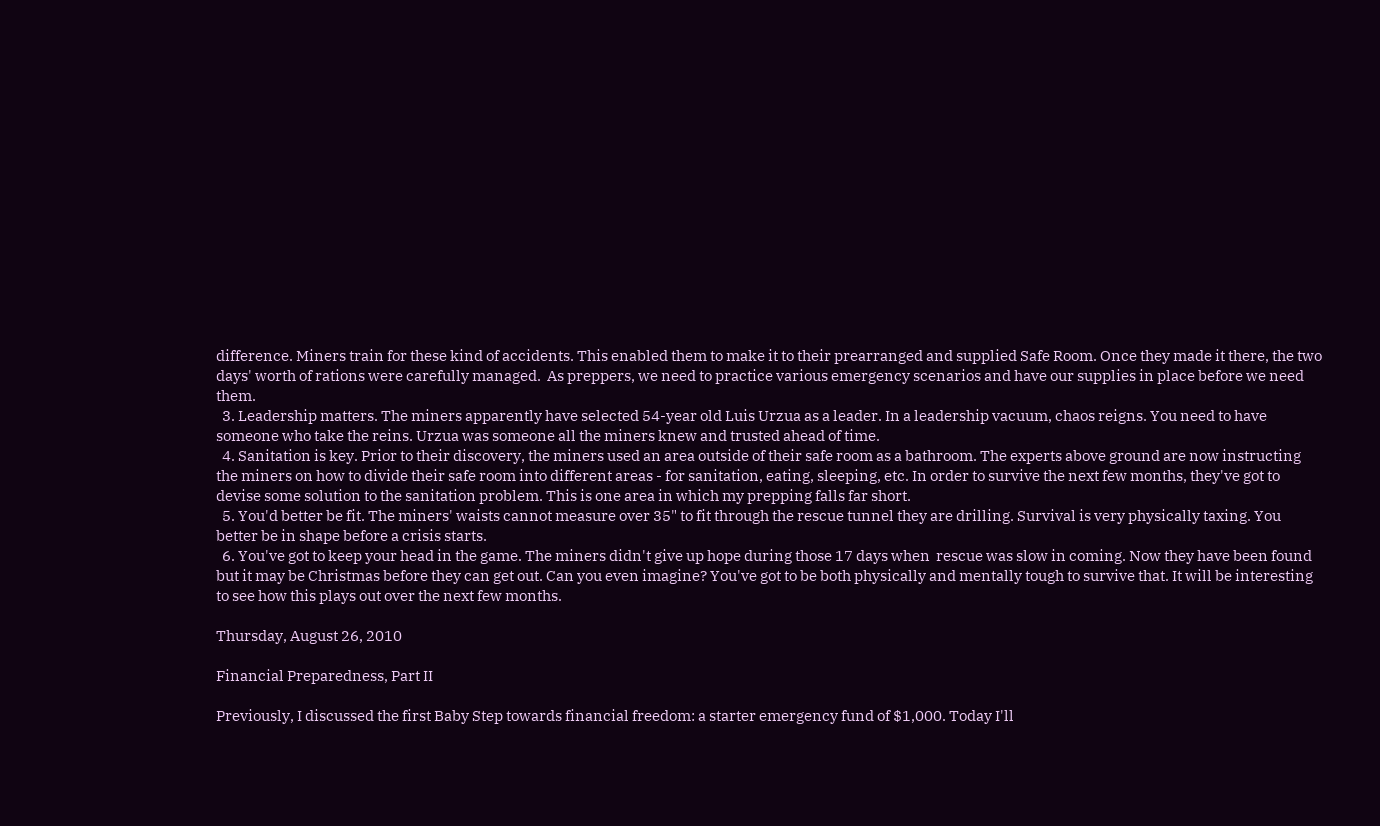difference. Miners train for these kind of accidents. This enabled them to make it to their prearranged and supplied Safe Room. Once they made it there, the two days' worth of rations were carefully managed.  As preppers, we need to practice various emergency scenarios and have our supplies in place before we need them.
  3. Leadership matters. The miners apparently have selected 54-year old Luis Urzua as a leader. In a leadership vacuum, chaos reigns. You need to have someone who take the reins. Urzua was someone all the miners knew and trusted ahead of time.
  4. Sanitation is key. Prior to their discovery, the miners used an area outside of their safe room as a bathroom. The experts above ground are now instructing the miners on how to divide their safe room into different areas - for sanitation, eating, sleeping, etc. In order to survive the next few months, they've got to devise some solution to the sanitation problem. This is one area in which my prepping falls far short.
  5. You'd better be fit. The miners' waists cannot measure over 35" to fit through the rescue tunnel they are drilling. Survival is very physically taxing. You better be in shape before a crisis starts.
  6. You've got to keep your head in the game. The miners didn't give up hope during those 17 days when  rescue was slow in coming. Now they have been found but it may be Christmas before they can get out. Can you even imagine? You've got to be both physically and mentally tough to survive that. It will be interesting to see how this plays out over the next few months.

Thursday, August 26, 2010

Financial Preparedness, Part II

Previously, I discussed the first Baby Step towards financial freedom: a starter emergency fund of $1,000. Today I'll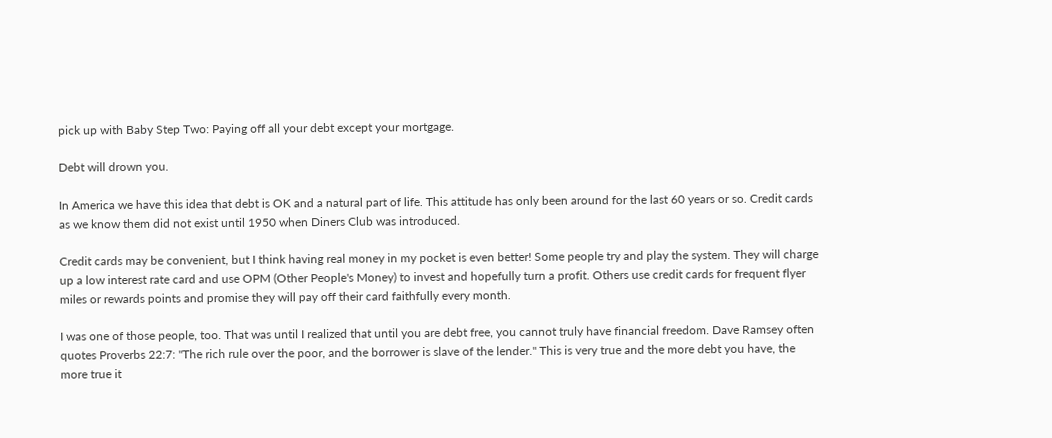pick up with Baby Step Two: Paying off all your debt except your mortgage.

Debt will drown you.

In America we have this idea that debt is OK and a natural part of life. This attitude has only been around for the last 60 years or so. Credit cards as we know them did not exist until 1950 when Diners Club was introduced.

Credit cards may be convenient, but I think having real money in my pocket is even better! Some people try and play the system. They will charge up a low interest rate card and use OPM (Other People's Money) to invest and hopefully turn a profit. Others use credit cards for frequent flyer miles or rewards points and promise they will pay off their card faithfully every month.

I was one of those people, too. That was until I realized that until you are debt free, you cannot truly have financial freedom. Dave Ramsey often quotes Proverbs 22:7: "The rich rule over the poor, and the borrower is slave of the lender." This is very true and the more debt you have, the more true it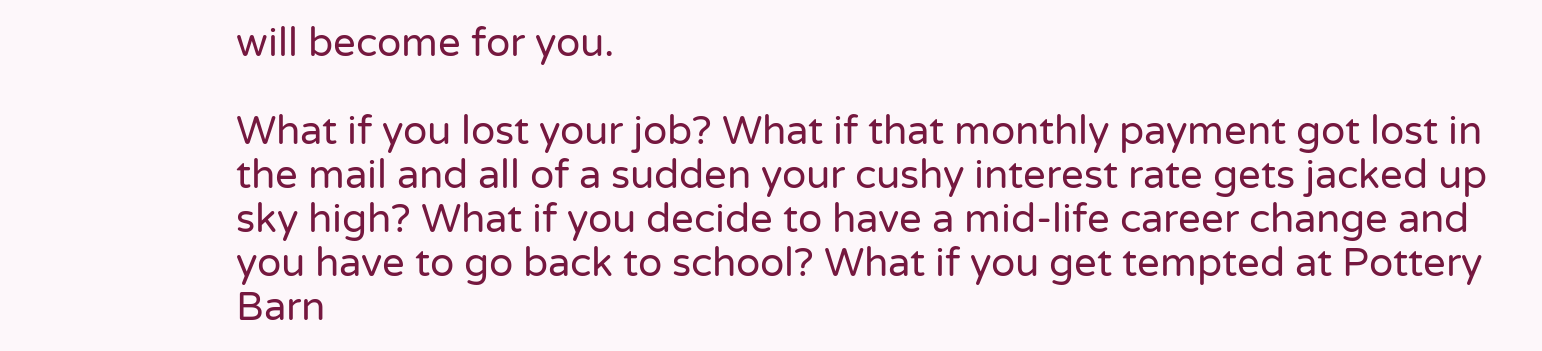will become for you.

What if you lost your job? What if that monthly payment got lost in the mail and all of a sudden your cushy interest rate gets jacked up sky high? What if you decide to have a mid-life career change and you have to go back to school? What if you get tempted at Pottery Barn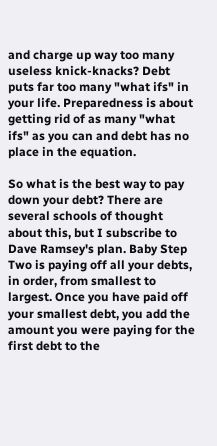and charge up way too many useless knick-knacks? Debt puts far too many "what ifs" in your life. Preparedness is about getting rid of as many "what ifs" as you can and debt has no place in the equation.

So what is the best way to pay down your debt? There are several schools of thought about this, but I subscribe to Dave Ramsey's plan. Baby Step Two is paying off all your debts, in order, from smallest to largest. Once you have paid off your smallest debt, you add the amount you were paying for the first debt to the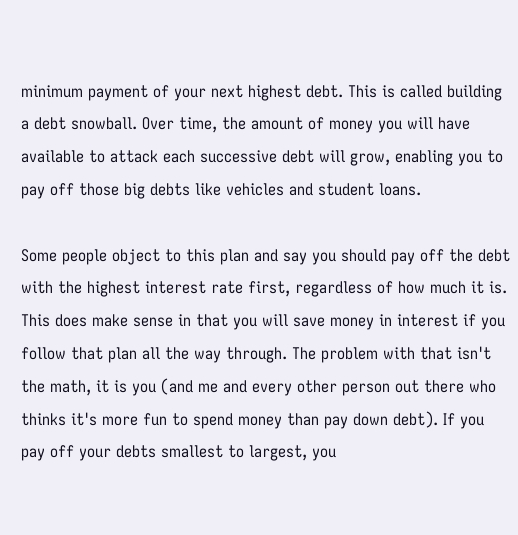minimum payment of your next highest debt. This is called building a debt snowball. Over time, the amount of money you will have available to attack each successive debt will grow, enabling you to pay off those big debts like vehicles and student loans.

Some people object to this plan and say you should pay off the debt with the highest interest rate first, regardless of how much it is. This does make sense in that you will save money in interest if you follow that plan all the way through. The problem with that isn't the math, it is you (and me and every other person out there who thinks it's more fun to spend money than pay down debt). If you pay off your debts smallest to largest, you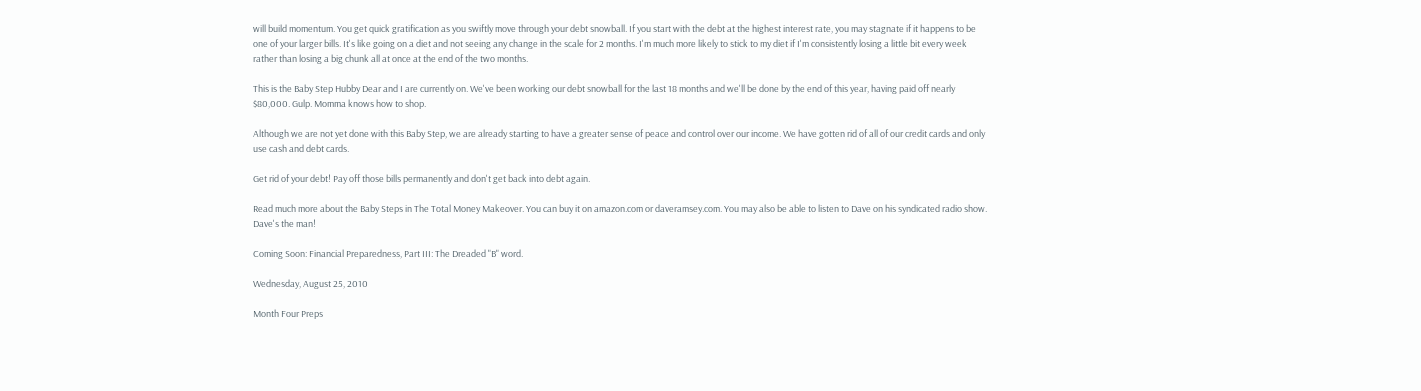will build momentum. You get quick gratification as you swiftly move through your debt snowball. If you start with the debt at the highest interest rate, you may stagnate if it happens to be one of your larger bills. It's like going on a diet and not seeing any change in the scale for 2 months. I'm much more likely to stick to my diet if I'm consistently losing a little bit every week rather than losing a big chunk all at once at the end of the two months.

This is the Baby Step Hubby Dear and I are currently on. We've been working our debt snowball for the last 18 months and we'll be done by the end of this year, having paid off nearly $80,000. Gulp. Momma knows how to shop.

Although we are not yet done with this Baby Step, we are already starting to have a greater sense of peace and control over our income. We have gotten rid of all of our credit cards and only use cash and debt cards.

Get rid of your debt! Pay off those bills permanently and don't get back into debt again.

Read much more about the Baby Steps in The Total Money Makeover. You can buy it on amazon.com or daveramsey.com. You may also be able to listen to Dave on his syndicated radio show. Dave's the man!

Coming Soon: Financial Preparedness, Part III: The Dreaded "B" word.

Wednesday, August 25, 2010

Month Four Preps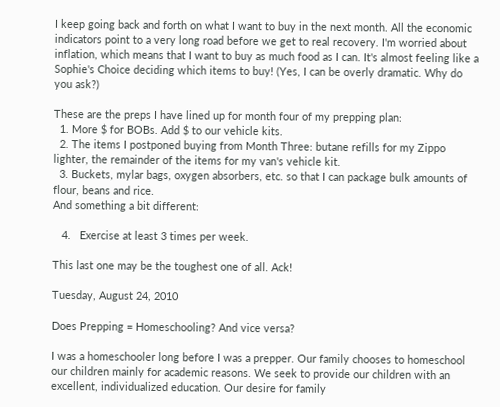I keep going back and forth on what I want to buy in the next month. All the economic indicators point to a very long road before we get to real recovery. I'm worried about inflation, which means that I want to buy as much food as I can. It's almost feeling like a Sophie's Choice deciding which items to buy! (Yes, I can be overly dramatic. Why do you ask?)

These are the preps I have lined up for month four of my prepping plan:
  1. More $ for BOBs. Add $ to our vehicle kits.
  2. The items I postponed buying from Month Three: butane refills for my Zippo lighter, the remainder of the items for my van's vehicle kit.
  3. Buckets, mylar bags, oxygen absorbers, etc. so that I can package bulk amounts of flour, beans and rice.
And something a bit different:

   4.   Exercise at least 3 times per week.

This last one may be the toughest one of all. Ack!

Tuesday, August 24, 2010

Does Prepping = Homeschooling? And vice versa?

I was a homeschooler long before I was a prepper. Our family chooses to homeschool our children mainly for academic reasons. We seek to provide our children with an excellent, individualized education. Our desire for family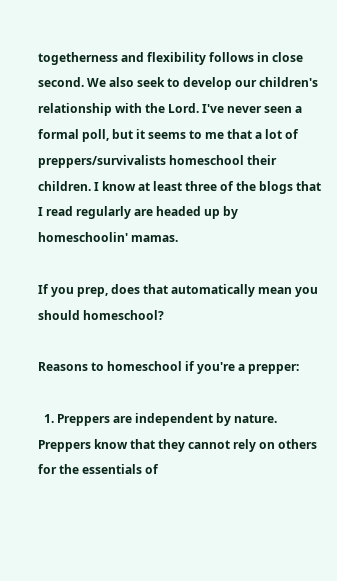togetherness and flexibility follows in close second. We also seek to develop our children's relationship with the Lord. I've never seen a formal poll, but it seems to me that a lot of preppers/survivalists homeschool their children. I know at least three of the blogs that I read regularly are headed up by homeschoolin' mamas.

If you prep, does that automatically mean you should homeschool?

Reasons to homeschool if you're a prepper:

  1. Preppers are independent by nature.
Preppers know that they cannot rely on others for the essentials of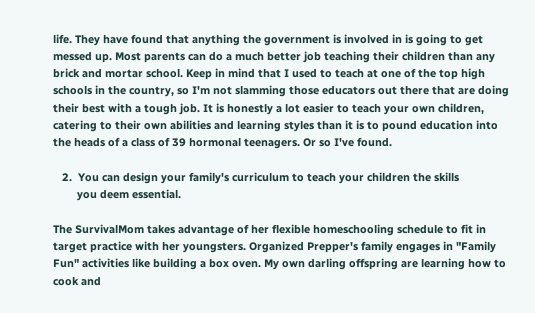life. They have found that anything the government is involved in is going to get messed up. Most parents can do a much better job teaching their children than any brick and mortar school. Keep in mind that I used to teach at one of the top high schools in the country, so I'm not slamming those educators out there that are doing their best with a tough job. It is honestly a lot easier to teach your own children, catering to their own abilities and learning styles than it is to pound education into the heads of a class of 39 hormonal teenagers. Or so I've found.

   2.  You can design your family's curriculum to teach your children the skills
        you deem essential.

The SurvivalMom takes advantage of her flexible homeschooling schedule to fit in   target practice with her youngsters. Organized Prepper's family engages in "Family Fun" activities like building a box oven. My own darling offspring are learning how to cook and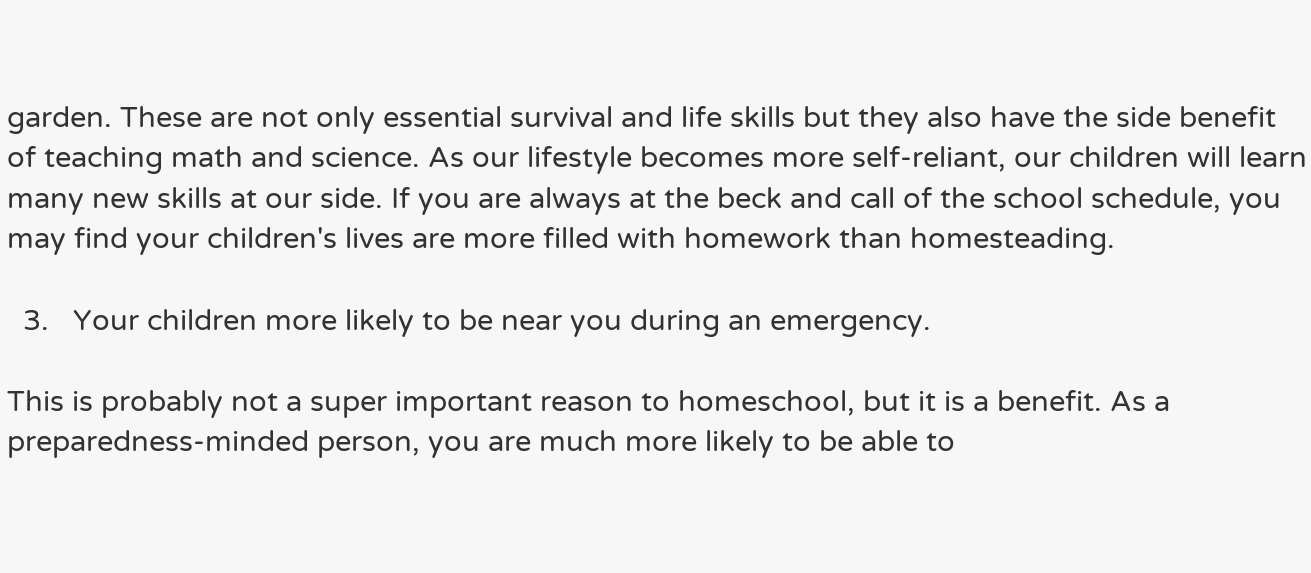garden. These are not only essential survival and life skills but they also have the side benefit of teaching math and science. As our lifestyle becomes more self-reliant, our children will learn many new skills at our side. If you are always at the beck and call of the school schedule, you may find your children's lives are more filled with homework than homesteading.

  3.   Your children more likely to be near you during an emergency.

This is probably not a super important reason to homeschool, but it is a benefit. As a preparedness-minded person, you are much more likely to be able to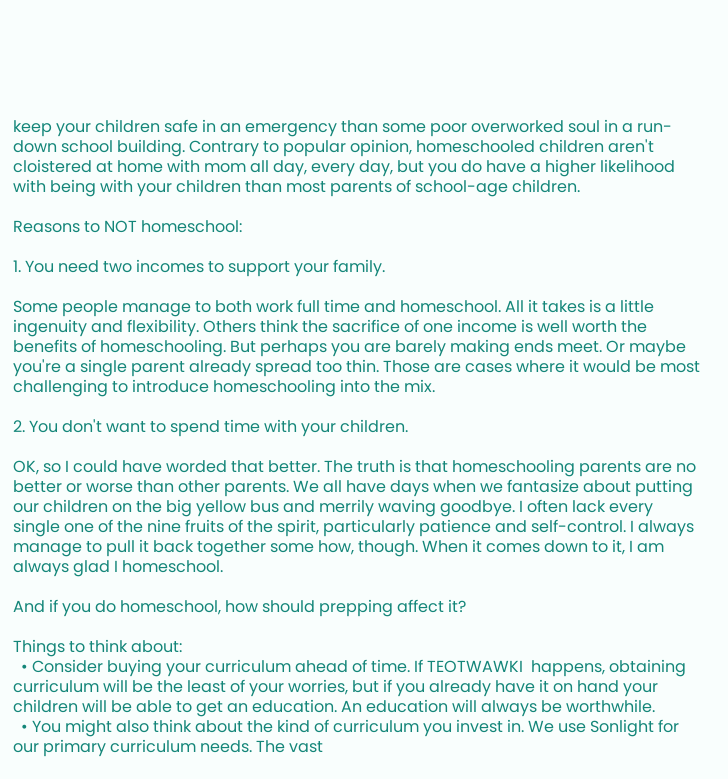keep your children safe in an emergency than some poor overworked soul in a run-down school building. Contrary to popular opinion, homeschooled children aren't cloistered at home with mom all day, every day, but you do have a higher likelihood with being with your children than most parents of school-age children.

Reasons to NOT homeschool:

1. You need two incomes to support your family.

Some people manage to both work full time and homeschool. All it takes is a little ingenuity and flexibility. Others think the sacrifice of one income is well worth the benefits of homeschooling. But perhaps you are barely making ends meet. Or maybe you're a single parent already spread too thin. Those are cases where it would be most challenging to introduce homeschooling into the mix.

2. You don't want to spend time with your children.

OK, so I could have worded that better. The truth is that homeschooling parents are no better or worse than other parents. We all have days when we fantasize about putting our children on the big yellow bus and merrily waving goodbye. I often lack every single one of the nine fruits of the spirit, particularly patience and self-control. I always manage to pull it back together some how, though. When it comes down to it, I am always glad I homeschool.

And if you do homeschool, how should prepping affect it?

Things to think about:
  • Consider buying your curriculum ahead of time. If TEOTWAWKI  happens, obtaining curriculum will be the least of your worries, but if you already have it on hand your children will be able to get an education. An education will always be worthwhile.
  • You might also think about the kind of curriculum you invest in. We use Sonlight for our primary curriculum needs. The vast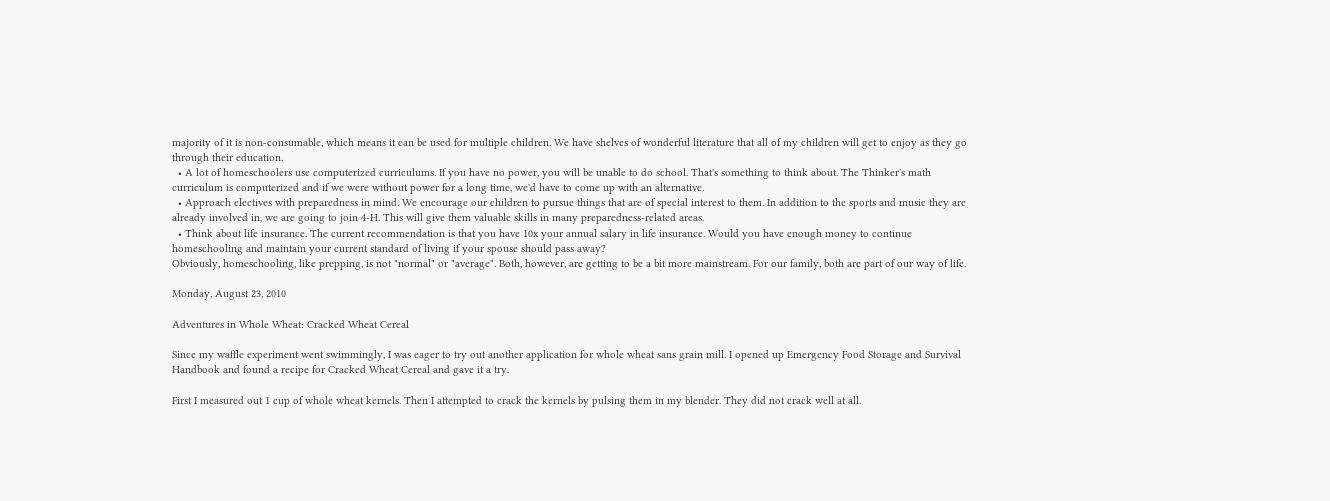majority of it is non-consumable, which means it can be used for multiple children. We have shelves of wonderful literature that all of my children will get to enjoy as they go through their education.
  • A lot of homeschoolers use computerized curriculums. If you have no power, you will be unable to do school. That's something to think about. The Thinker's math curriculum is computerized and if we were without power for a long time, we'd have to come up with an alternative.
  • Approach electives with preparedness in mind. We encourage our children to pursue things that are of special interest to them. In addition to the sports and music they are already involved in, we are going to join 4-H. This will give them valuable skills in many preparedness-related areas.
  • Think about life insurance. The current recommendation is that you have 10x your annual salary in life insurance. Would you have enough money to continue homeschooling and maintain your current standard of living if your spouse should pass away?
Obviously, homeschooling, like prepping, is not "normal" or "average". Both, however, are getting to be a bit more mainstream. For our family, both are part of our way of life.

Monday, August 23, 2010

Adventures in Whole Wheat: Cracked Wheat Cereal

Since my waffle experiment went swimmingly, I was eager to try out another application for whole wheat sans grain mill. I opened up Emergency Food Storage and Survival Handbook and found a recipe for Cracked Wheat Cereal and gave it a try.

First I measured out 1 cup of whole wheat kernels. Then I attempted to crack the kernels by pulsing them in my blender. They did not crack well at all.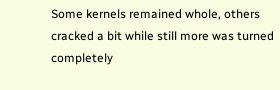Some kernels remained whole, others cracked a bit while still more was turned completely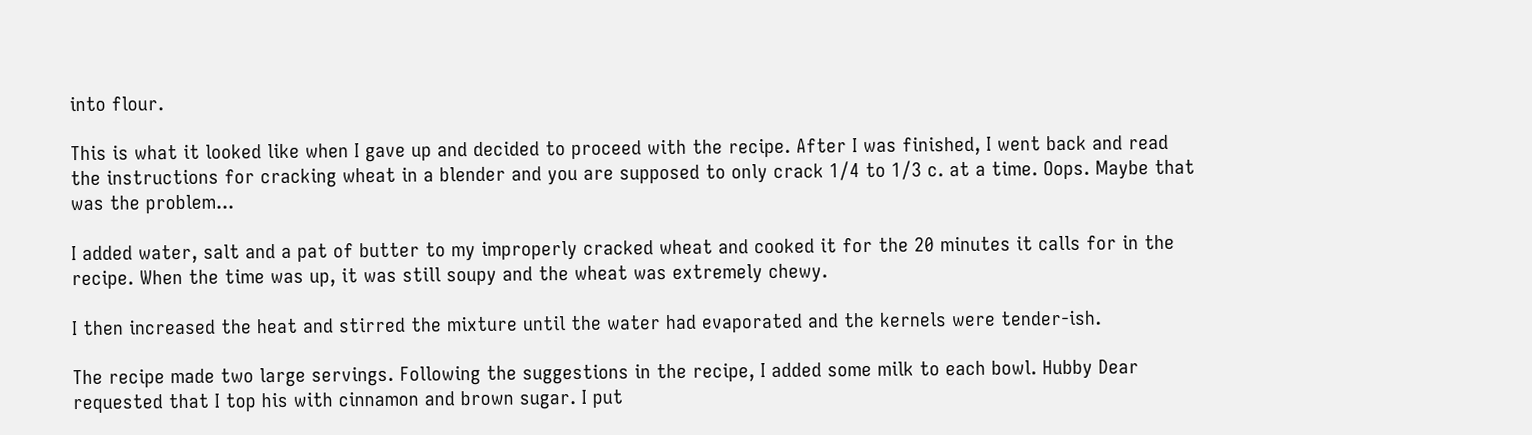into flour.

This is what it looked like when I gave up and decided to proceed with the recipe. After I was finished, I went back and read
the instructions for cracking wheat in a blender and you are supposed to only crack 1/4 to 1/3 c. at a time. Oops. Maybe that was the problem...

I added water, salt and a pat of butter to my improperly cracked wheat and cooked it for the 20 minutes it calls for in the recipe. When the time was up, it was still soupy and the wheat was extremely chewy.

I then increased the heat and stirred the mixture until the water had evaporated and the kernels were tender-ish.

The recipe made two large servings. Following the suggestions in the recipe, I added some milk to each bowl. Hubby Dear requested that I top his with cinnamon and brown sugar. I put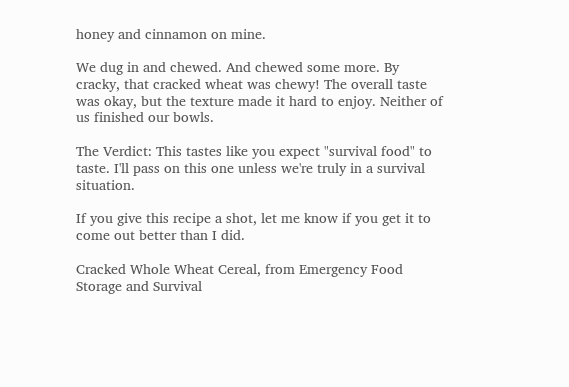honey and cinnamon on mine.

We dug in and chewed. And chewed some more. By cracky, that cracked wheat was chewy! The overall taste was okay, but the texture made it hard to enjoy. Neither of us finished our bowls.

The Verdict: This tastes like you expect "survival food" to taste. I'll pass on this one unless we're truly in a survival situation.

If you give this recipe a shot, let me know if you get it to come out better than I did.

Cracked Whole Wheat Cereal, from Emergency Food Storage and Survival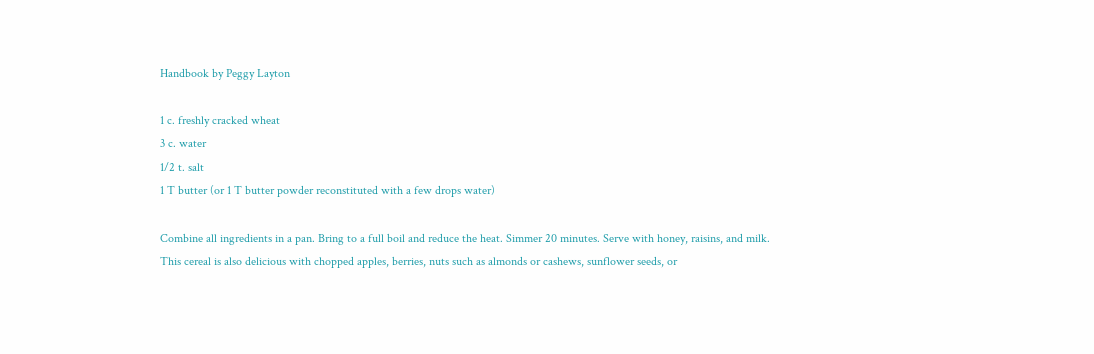Handbook by Peggy Layton

1 c. freshly cracked wheat
3 c. water
1/2 t. salt
1 T butter (or 1 T butter powder reconstituted with a few drops water)

Combine all ingredients in a pan. Bring to a full boil and reduce the heat. Simmer 20 minutes. Serve with honey, raisins, and milk. This cereal is also delicious with chopped apples, berries, nuts such as almonds or cashews, sunflower seeds, or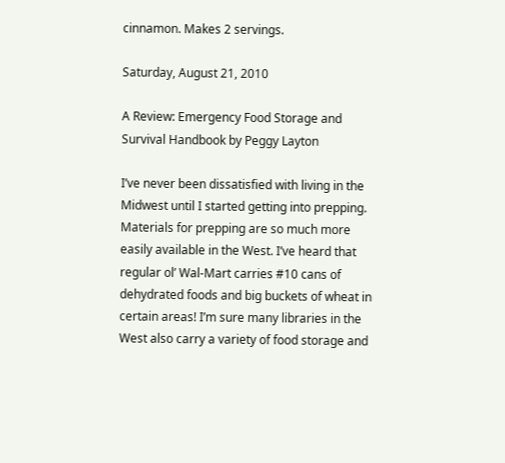cinnamon. Makes 2 servings.

Saturday, August 21, 2010

A Review: Emergency Food Storage and Survival Handbook by Peggy Layton

I’ve never been dissatisfied with living in the Midwest until I started getting into prepping. Materials for prepping are so much more easily available in the West. I’ve heard that regular ol’ Wal-Mart carries #10 cans of dehydrated foods and big buckets of wheat in certain areas! I’m sure many libraries in the West also carry a variety of food storage and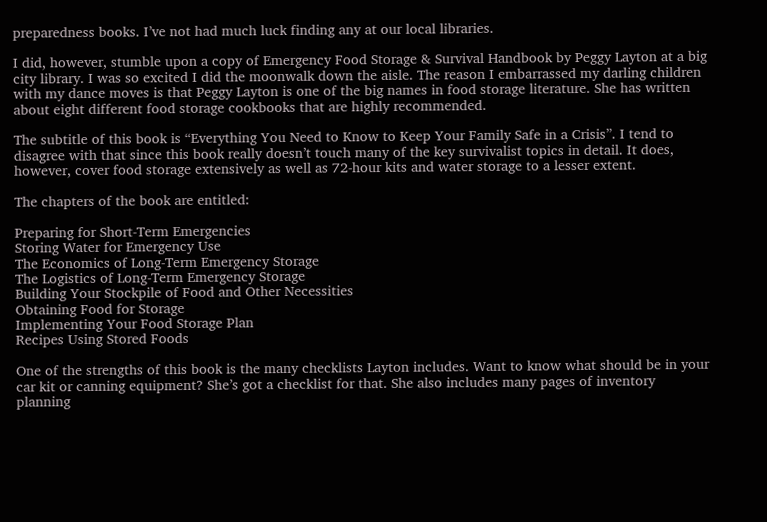preparedness books. I’ve not had much luck finding any at our local libraries.

I did, however, stumble upon a copy of Emergency Food Storage & Survival Handbook by Peggy Layton at a big city library. I was so excited I did the moonwalk down the aisle. The reason I embarrassed my darling children with my dance moves is that Peggy Layton is one of the big names in food storage literature. She has written about eight different food storage cookbooks that are highly recommended.

The subtitle of this book is “Everything You Need to Know to Keep Your Family Safe in a Crisis”. I tend to disagree with that since this book really doesn’t touch many of the key survivalist topics in detail. It does, however, cover food storage extensively as well as 72-hour kits and water storage to a lesser extent.

The chapters of the book are entitled:

Preparing for Short-Term Emergencies
Storing Water for Emergency Use
The Economics of Long-Term Emergency Storage
The Logistics of Long-Term Emergency Storage
Building Your Stockpile of Food and Other Necessities
Obtaining Food for Storage
Implementing Your Food Storage Plan
Recipes Using Stored Foods

One of the strengths of this book is the many checklists Layton includes. Want to know what should be in your car kit or canning equipment? She’s got a checklist for that. She also includes many pages of inventory planning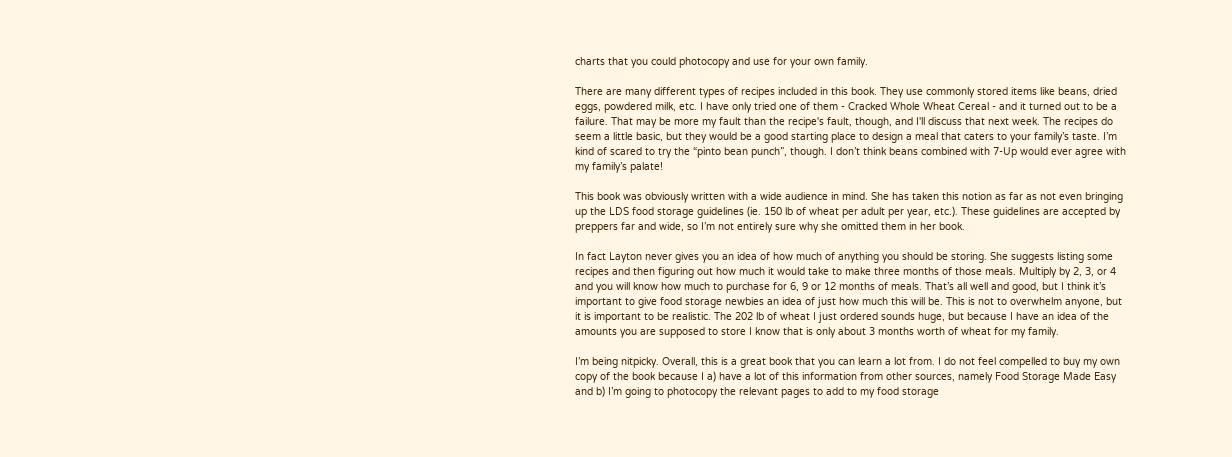charts that you could photocopy and use for your own family.

There are many different types of recipes included in this book. They use commonly stored items like beans, dried eggs, powdered milk, etc. I have only tried one of them - Cracked Whole Wheat Cereal - and it turned out to be a failure. That may be more my fault than the recipe's fault, though, and I'll discuss that next week. The recipes do seem a little basic, but they would be a good starting place to design a meal that caters to your family’s taste. I’m kind of scared to try the “pinto bean punch”, though. I don’t think beans combined with 7-Up would ever agree with my family’s palate!

This book was obviously written with a wide audience in mind. She has taken this notion as far as not even bringing up the LDS food storage guidelines (ie. 150 lb of wheat per adult per year, etc.). These guidelines are accepted by preppers far and wide, so I’m not entirely sure why she omitted them in her book.

In fact Layton never gives you an idea of how much of anything you should be storing. She suggests listing some recipes and then figuring out how much it would take to make three months of those meals. Multiply by 2, 3, or 4 and you will know how much to purchase for 6, 9 or 12 months of meals. That’s all well and good, but I think it’s important to give food storage newbies an idea of just how much this will be. This is not to overwhelm anyone, but it is important to be realistic. The 202 lb of wheat I just ordered sounds huge, but because I have an idea of the amounts you are supposed to store I know that is only about 3 months worth of wheat for my family.

I’m being nitpicky. Overall, this is a great book that you can learn a lot from. I do not feel compelled to buy my own copy of the book because I a) have a lot of this information from other sources, namely Food Storage Made Easy and b) I’m going to photocopy the relevant pages to add to my food storage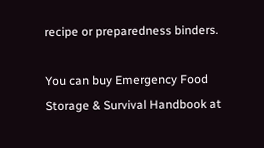recipe or preparedness binders.

You can buy Emergency Food Storage & Survival Handbook at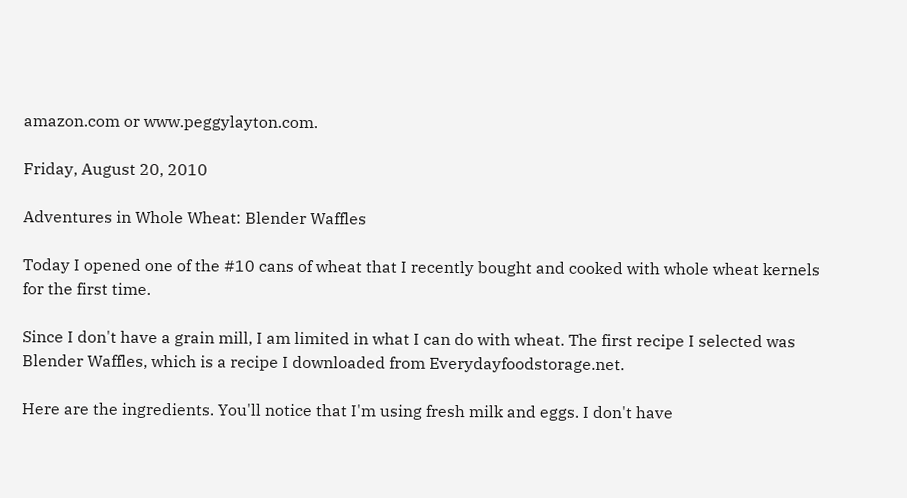amazon.com or www.peggylayton.com.

Friday, August 20, 2010

Adventures in Whole Wheat: Blender Waffles

Today I opened one of the #10 cans of wheat that I recently bought and cooked with whole wheat kernels for the first time.

Since I don't have a grain mill, I am limited in what I can do with wheat. The first recipe I selected was Blender Waffles, which is a recipe I downloaded from Everydayfoodstorage.net.

Here are the ingredients. You'll notice that I'm using fresh milk and eggs. I don't have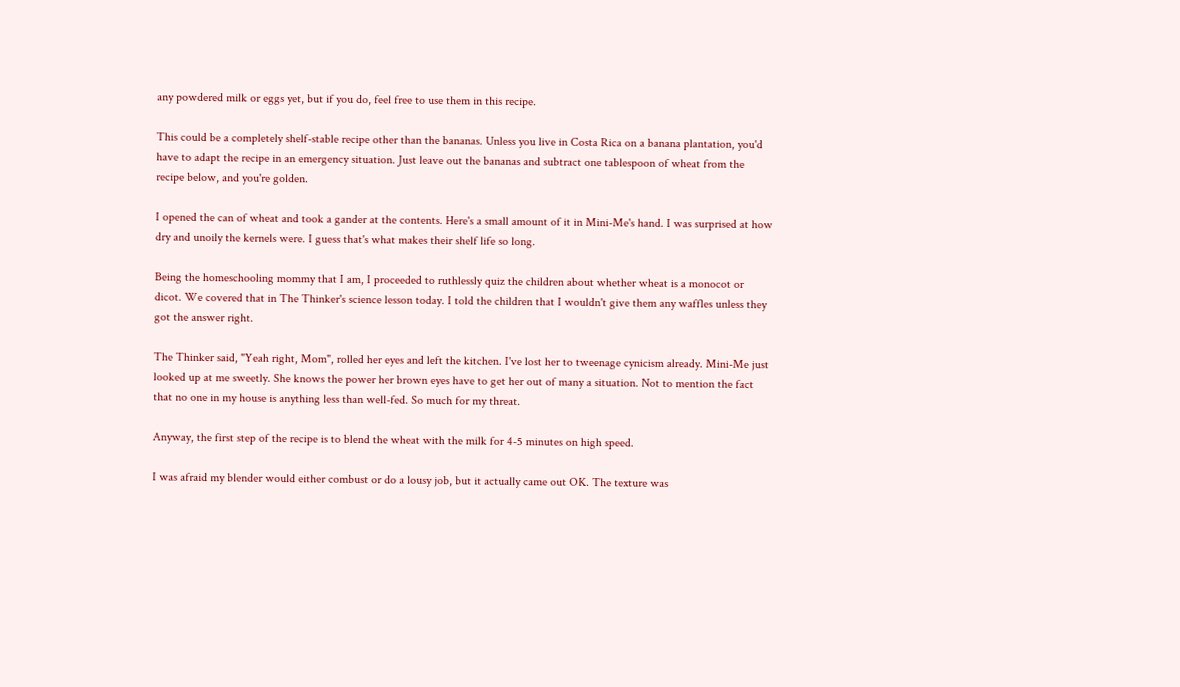any powdered milk or eggs yet, but if you do, feel free to use them in this recipe.

This could be a completely shelf-stable recipe other than the bananas. Unless you live in Costa Rica on a banana plantation, you'd have to adapt the recipe in an emergency situation. Just leave out the bananas and subtract one tablespoon of wheat from the recipe below, and you're golden.

I opened the can of wheat and took a gander at the contents. Here's a small amount of it in Mini-Me's hand. I was surprised at how dry and unoily the kernels were. I guess that's what makes their shelf life so long.

Being the homeschooling mommy that I am, I proceeded to ruthlessly quiz the children about whether wheat is a monocot or dicot. We covered that in The Thinker's science lesson today. I told the children that I wouldn't give them any waffles unless they got the answer right.

The Thinker said, "Yeah right, Mom", rolled her eyes and left the kitchen. I've lost her to tweenage cynicism already. Mini-Me just looked up at me sweetly. She knows the power her brown eyes have to get her out of many a situation. Not to mention the fact that no one in my house is anything less than well-fed. So much for my threat.

Anyway, the first step of the recipe is to blend the wheat with the milk for 4-5 minutes on high speed.

I was afraid my blender would either combust or do a lousy job, but it actually came out OK. The texture was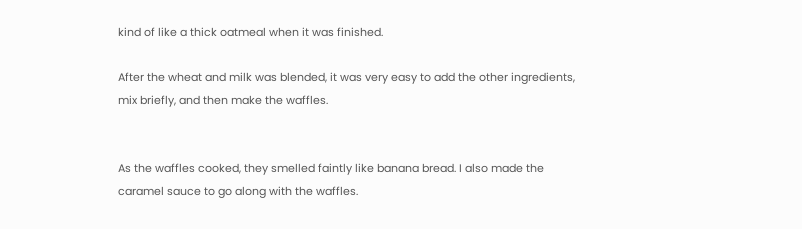kind of like a thick oatmeal when it was finished.

After the wheat and milk was blended, it was very easy to add the other ingredients, mix briefly, and then make the waffles.


As the waffles cooked, they smelled faintly like banana bread. I also made the caramel sauce to go along with the waffles.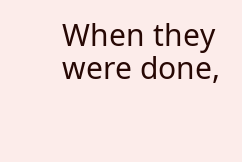When they were done,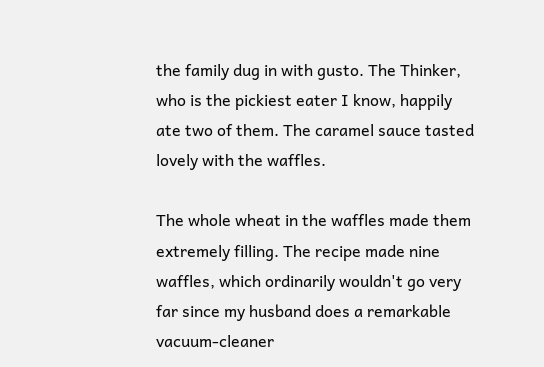the family dug in with gusto. The Thinker, who is the pickiest eater I know, happily ate two of them. The caramel sauce tasted lovely with the waffles.

The whole wheat in the waffles made them extremely filling. The recipe made nine waffles, which ordinarily wouldn't go very far since my husband does a remarkable vacuum-cleaner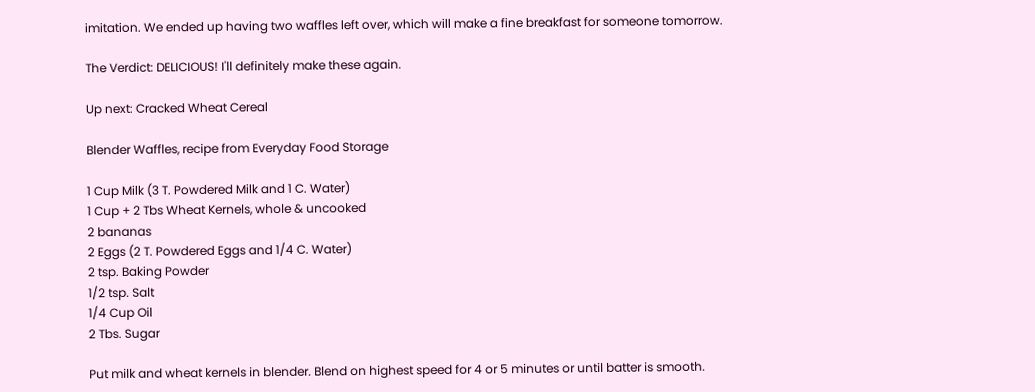imitation. We ended up having two waffles left over, which will make a fine breakfast for someone tomorrow.

The Verdict: DELICIOUS! I'll definitely make these again.

Up next: Cracked Wheat Cereal

Blender Waffles, recipe from Everyday Food Storage

1 Cup Milk (3 T. Powdered Milk and 1 C. Water)
1 Cup + 2 Tbs Wheat Kernels, whole & uncooked
2 bananas
2 Eggs (2 T. Powdered Eggs and 1/4 C. Water)
2 tsp. Baking Powder
1/2 tsp. Salt
1/4 Cup Oil
2 Tbs. Sugar

Put milk and wheat kernels in blender. Blend on highest speed for 4 or 5 minutes or until batter is smooth.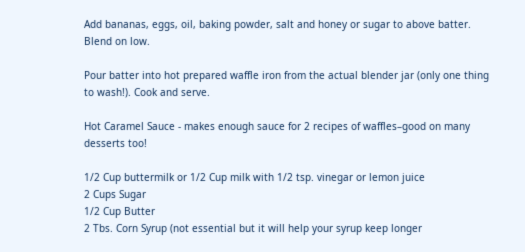Add bananas, eggs, oil, baking powder, salt and honey or sugar to above batter. Blend on low.

Pour batter into hot prepared waffle iron from the actual blender jar (only one thing to wash!). Cook and serve.

Hot Caramel Sauce - makes enough sauce for 2 recipes of waffles–good on many desserts too!

1/2 Cup buttermilk or 1/2 Cup milk with 1/2 tsp. vinegar or lemon juice
2 Cups Sugar
1/2 Cup Butter
2 Tbs. Corn Syrup (not essential but it will help your syrup keep longer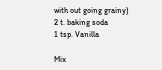with out going grainy)
2 t. baking soda
1 tsp. Vanilla

Mix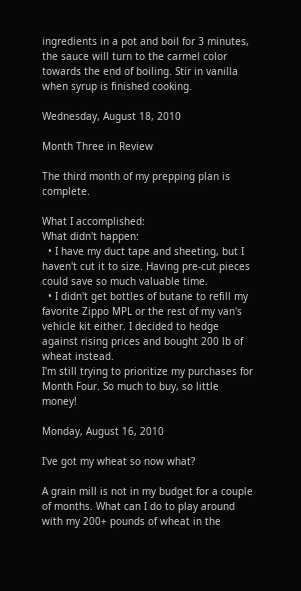ingredients in a pot and boil for 3 minutes, the sauce will turn to the carmel color towards the end of boiling. Stir in vanilla when syrup is finished cooking.

Wednesday, August 18, 2010

Month Three in Review

The third month of my prepping plan is complete.

What I accomplished:
What didn't happen:
  • I have my duct tape and sheeting, but I haven't cut it to size. Having pre-cut pieces could save so much valuable time.
  • I didn't get bottles of butane to refill my favorite Zippo MPL or the rest of my van's vehicle kit either. I decided to hedge against rising prices and bought 200 lb of wheat instead.
I'm still trying to prioritize my purchases for Month Four. So much to buy, so little money!

Monday, August 16, 2010

I've got my wheat so now what?

A grain mill is not in my budget for a couple of months. What can I do to play around with my 200+ pounds of wheat in the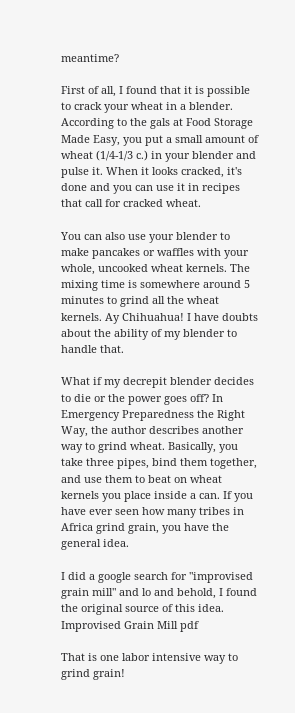meantime?

First of all, I found that it is possible to crack your wheat in a blender. According to the gals at Food Storage Made Easy, you put a small amount of wheat (1/4-1/3 c.) in your blender and pulse it. When it looks cracked, it's done and you can use it in recipes that call for cracked wheat.

You can also use your blender to make pancakes or waffles with your whole, uncooked wheat kernels. The mixing time is somewhere around 5 minutes to grind all the wheat kernels. Ay Chihuahua! I have doubts about the ability of my blender to handle that.

What if my decrepit blender decides to die or the power goes off? In Emergency Preparedness the Right Way, the author describes another way to grind wheat. Basically, you take three pipes, bind them together, and use them to beat on wheat kernels you place inside a can. If you have ever seen how many tribes in Africa grind grain, you have the general idea.

I did a google search for "improvised grain mill" and lo and behold, I found the original source of this idea.  Improvised Grain Mill pdf

That is one labor intensive way to grind grain!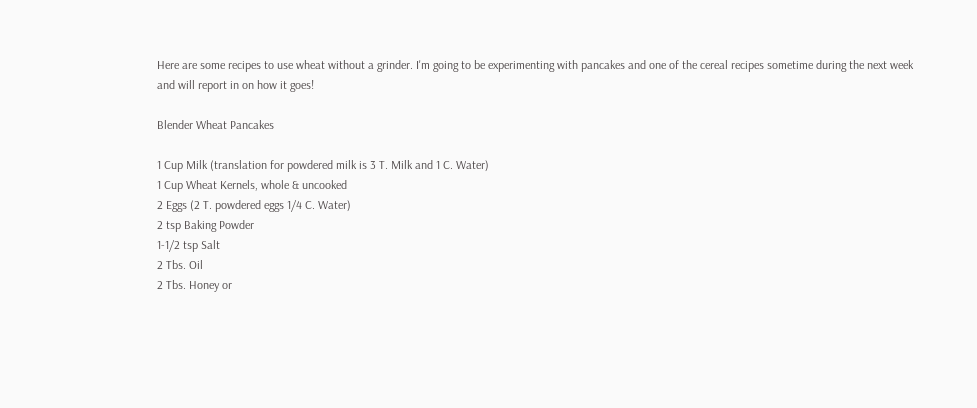Here are some recipes to use wheat without a grinder. I'm going to be experimenting with pancakes and one of the cereal recipes sometime during the next week and will report in on how it goes!

Blender Wheat Pancakes

1 Cup Milk (translation for powdered milk is 3 T. Milk and 1 C. Water)
1 Cup Wheat Kernels, whole & uncooked
2 Eggs (2 T. powdered eggs 1/4 C. Water)
2 tsp Baking Powder
1-1/2 tsp Salt
2 Tbs. Oil
2 Tbs. Honey or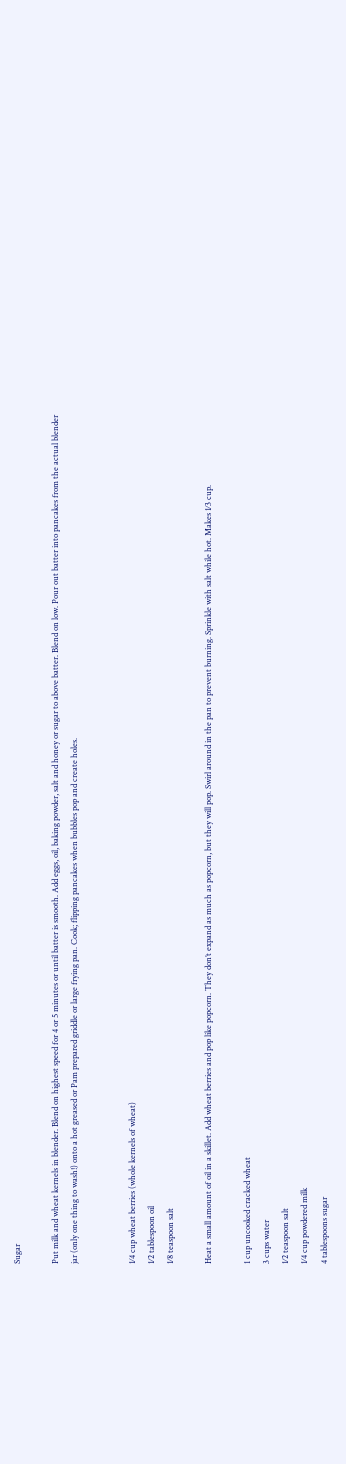Sugar

Put milk and wheat kernels in blender. Blend on highest speed for 4 or 5 minutes or until batter is smooth. Add eggs, oil, baking powder, salt and honey or sugar to above batter. Blend on low. Pour out batter into pancakes from the actual blender jar (only one thing to wash!) onto a hot greased or Pam prepared griddle or large frying pan. Cook; flipping pancakes when bubbles pop and create holes.


1⁄4 cup wheat berries (whole kernels of wheat)
1⁄2 tablespoon oil
1⁄8 teaspoon salt

Heat a small amount of oil in a skillet. Add wheat berries and pop like popcorn. They don’t expand as much as popcorn, but they will pop. Swirl around in the pan to prevent burning. Sprinkle with salt while hot. Makes 1⁄3 cup.

1 cup uncooked cracked wheat
3 cups water
1⁄2 teaspoon salt
1⁄4 cup powdered milk
4 tablespoons sugar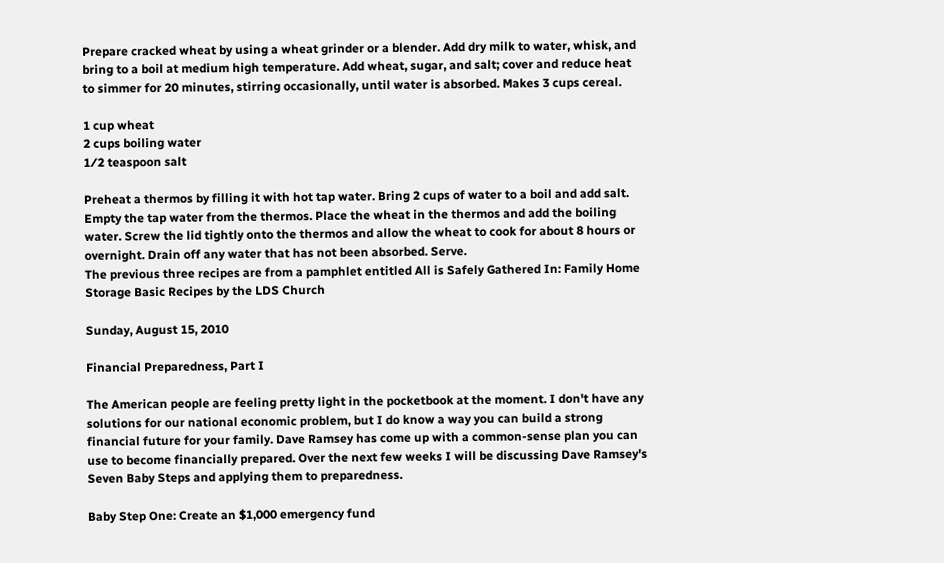Prepare cracked wheat by using a wheat grinder or a blender. Add dry milk to water, whisk, and bring to a boil at medium high temperature. Add wheat, sugar, and salt; cover and reduce heat to simmer for 20 minutes, stirring occasionally, until water is absorbed. Makes 3 cups cereal.

1 cup wheat
2 cups boiling water
1⁄2 teaspoon salt

Preheat a thermos by filling it with hot tap water. Bring 2 cups of water to a boil and add salt. Empty the tap water from the thermos. Place the wheat in the thermos and add the boiling water. Screw the lid tightly onto the thermos and allow the wheat to cook for about 8 hours or overnight. Drain off any water that has not been absorbed. Serve.
The previous three recipes are from a pamphlet entitled All is Safely Gathered In: Family Home Storage Basic Recipes by the LDS Church

Sunday, August 15, 2010

Financial Preparedness, Part I

The American people are feeling pretty light in the pocketbook at the moment. I don't have any solutions for our national economic problem, but I do know a way you can build a strong financial future for your family. Dave Ramsey has come up with a common-sense plan you can use to become financially prepared. Over the next few weeks I will be discussing Dave Ramsey's Seven Baby Steps and applying them to preparedness.

Baby Step One: Create an $1,000 emergency fund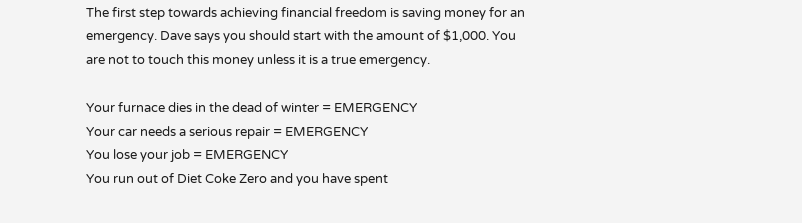The first step towards achieving financial freedom is saving money for an emergency. Dave says you should start with the amount of $1,000. You are not to touch this money unless it is a true emergency.

Your furnace dies in the dead of winter = EMERGENCY
Your car needs a serious repair = EMERGENCY
You lose your job = EMERGENCY
You run out of Diet Coke Zero and you have spent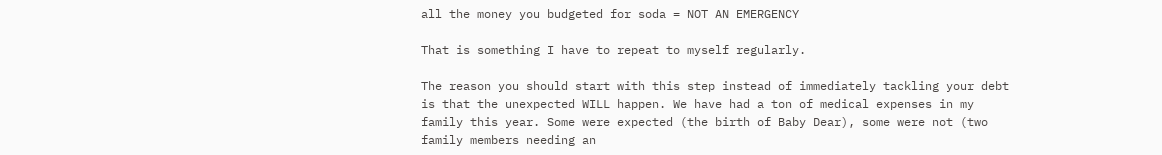all the money you budgeted for soda = NOT AN EMERGENCY

That is something I have to repeat to myself regularly.

The reason you should start with this step instead of immediately tackling your debt is that the unexpected WILL happen. We have had a ton of medical expenses in my family this year. Some were expected (the birth of Baby Dear), some were not (two family members needing an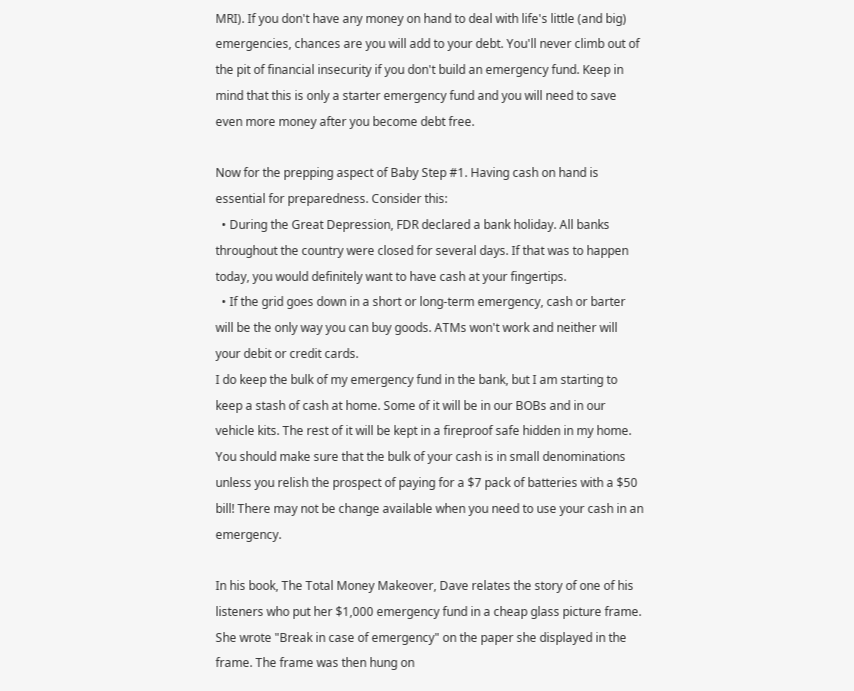MRI). If you don't have any money on hand to deal with life's little (and big) emergencies, chances are you will add to your debt. You'll never climb out of the pit of financial insecurity if you don't build an emergency fund. Keep in mind that this is only a starter emergency fund and you will need to save even more money after you become debt free.

Now for the prepping aspect of Baby Step #1. Having cash on hand is essential for preparedness. Consider this:
  • During the Great Depression, FDR declared a bank holiday. All banks throughout the country were closed for several days. If that was to happen today, you would definitely want to have cash at your fingertips.
  • If the grid goes down in a short or long-term emergency, cash or barter will be the only way you can buy goods. ATMs won't work and neither will your debit or credit cards.
I do keep the bulk of my emergency fund in the bank, but I am starting to keep a stash of cash at home. Some of it will be in our BOBs and in our vehicle kits. The rest of it will be kept in a fireproof safe hidden in my home. You should make sure that the bulk of your cash is in small denominations unless you relish the prospect of paying for a $7 pack of batteries with a $50 bill! There may not be change available when you need to use your cash in an emergency.

In his book, The Total Money Makeover, Dave relates the story of one of his listeners who put her $1,000 emergency fund in a cheap glass picture frame. She wrote "Break in case of emergency" on the paper she displayed in the frame. The frame was then hung on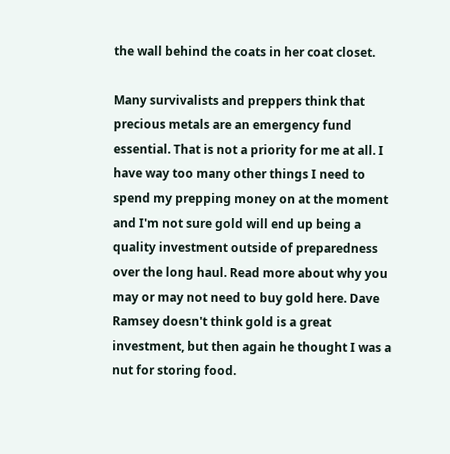the wall behind the coats in her coat closet.

Many survivalists and preppers think that precious metals are an emergency fund essential. That is not a priority for me at all. I have way too many other things I need to spend my prepping money on at the moment and I'm not sure gold will end up being a quality investment outside of preparedness over the long haul. Read more about why you may or may not need to buy gold here. Dave Ramsey doesn't think gold is a great investment, but then again he thought I was a nut for storing food.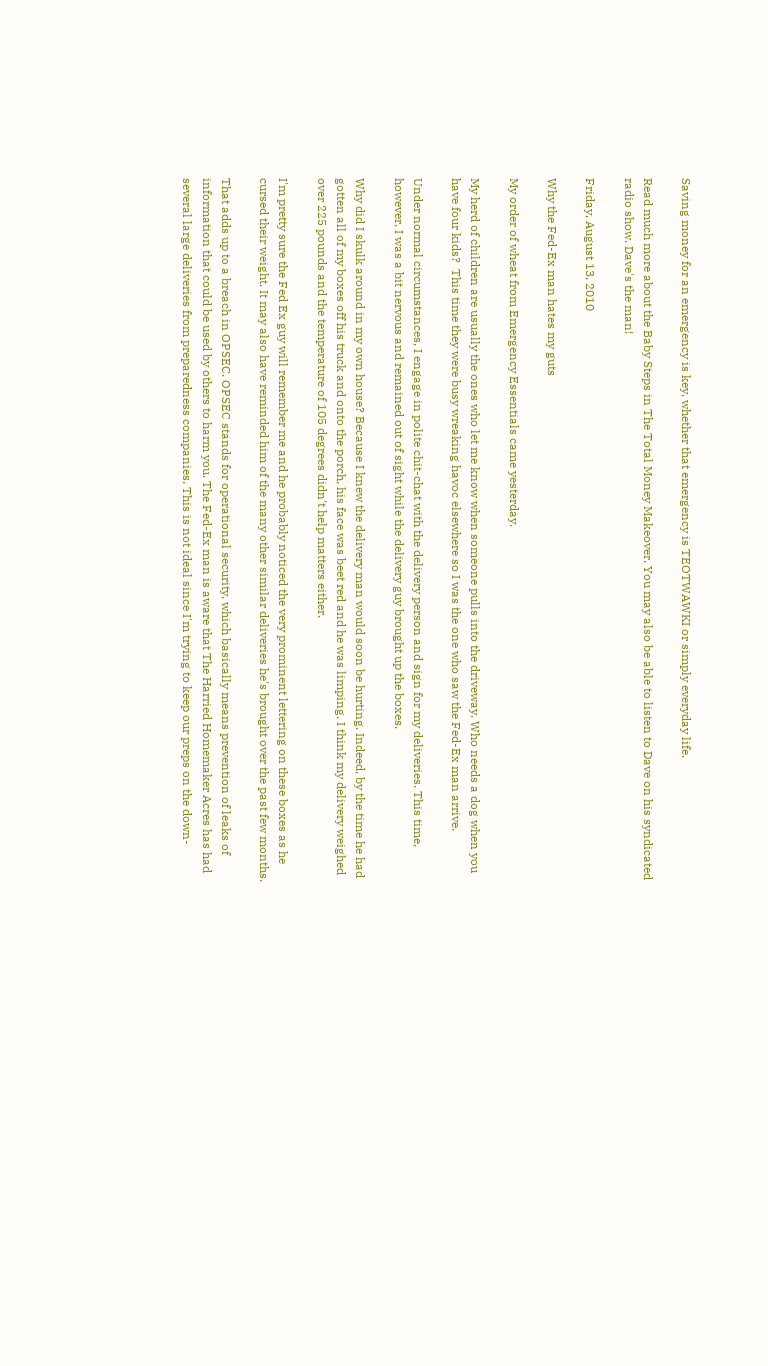Saving money for an emergency is key, whether that emergency is TEOTWAWKI or simply everyday life.

Read much more about the Baby Steps in The Total Money Makeover. You may also be able to listen to Dave on his syndicated radio show. Dave's the man!

Friday, August 13, 2010

Why the Fed-Ex man hates my guts

My order of wheat from Emergency Essentials came yesterday.

My herd of children are usually the ones who let me know when someone pulls into the driveway. Who needs a dog when you have four kids?  This time they were busy wreaking havoc elsewhere so I was the one who saw the Fed-Ex man arrive.

Under normal circumstances, I engage in polite chit-chat with the delivery person and sign for my deliveries. This time, however, I was a bit nervous and remained out of sight while the delivery guy brought up the boxes.

Why did I skulk around in my own house? Because I knew the delivery man would soon be hurting. Indeed, by the time he had gotten all of my boxes off his truck and onto the porch, his face was beet red and he was limping. I think my delivery weighed over 225 pounds and the temperature of 105 degrees didn't help matters either.

I'm pretty sure the Fed Ex guy will remember me and he probably noticed the very prominent lettering on these boxes as he cursed their weight. It may also have reminded him of the many other similar deliveries he's brought over the past few months.

That adds up to a breach in OPSEC. OPSEC stands for operational security, which basically means prevention of leaks of information that could be used by others to harm you. The Fed-Ex man is aware that The Harried Homemaker Acres has had several large deliveries from preparedness companies. This is not ideal since I'm trying to keep our preps on the down-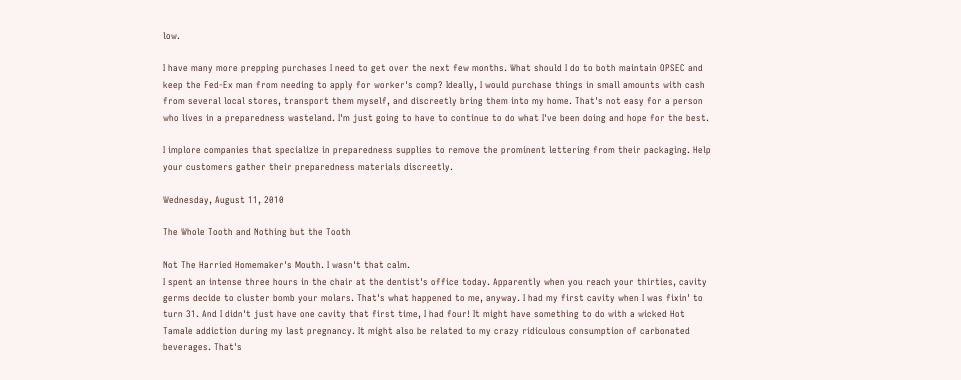low.

I have many more prepping purchases I need to get over the next few months. What should I do to both maintain OPSEC and keep the Fed-Ex man from needing to apply for worker's comp? Ideally, I would purchase things in small amounts with cash from several local stores, transport them myself, and discreetly bring them into my home. That's not easy for a person who lives in a preparedness wasteland. I'm just going to have to continue to do what I've been doing and hope for the best.

I implore companies that specialize in preparedness supplies to remove the prominent lettering from their packaging. Help your customers gather their preparedness materials discreetly.

Wednesday, August 11, 2010

The Whole Tooth and Nothing but the Tooth

Not The Harried Homemaker's Mouth. I wasn't that calm.
I spent an intense three hours in the chair at the dentist's office today. Apparently when you reach your thirties, cavity germs decide to cluster bomb your molars. That's what happened to me, anyway. I had my first cavity when I was fixin' to turn 31. And I didn't just have one cavity that first time, I had four! It might have something to do with a wicked Hot Tamale addiction during my last pregnancy. It might also be related to my crazy ridiculous consumption of carbonated beverages. That's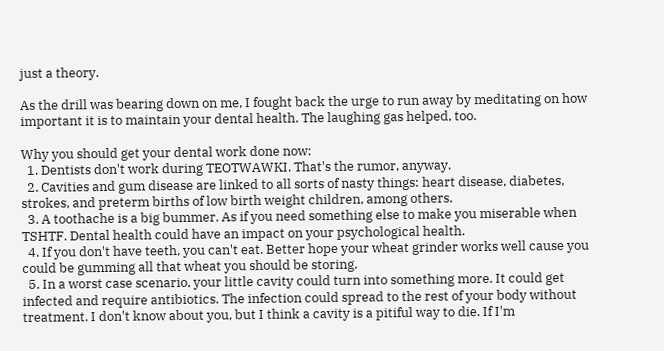just a theory.

As the drill was bearing down on me, I fought back the urge to run away by meditating on how important it is to maintain your dental health. The laughing gas helped, too.

Why you should get your dental work done now:
  1. Dentists don't work during TEOTWAWKI. That's the rumor, anyway.
  2. Cavities and gum disease are linked to all sorts of nasty things: heart disease, diabetes, strokes, and preterm births of low birth weight children, among others.
  3. A toothache is a big bummer. As if you need something else to make you miserable when TSHTF. Dental health could have an impact on your psychological health.
  4. If you don't have teeth, you can't eat. Better hope your wheat grinder works well cause you could be gumming all that wheat you should be storing.
  5. In a worst case scenario, your little cavity could turn into something more. It could get infected and require antibiotics. The infection could spread to the rest of your body without treatment. I don't know about you, but I think a cavity is a pitiful way to die. If I'm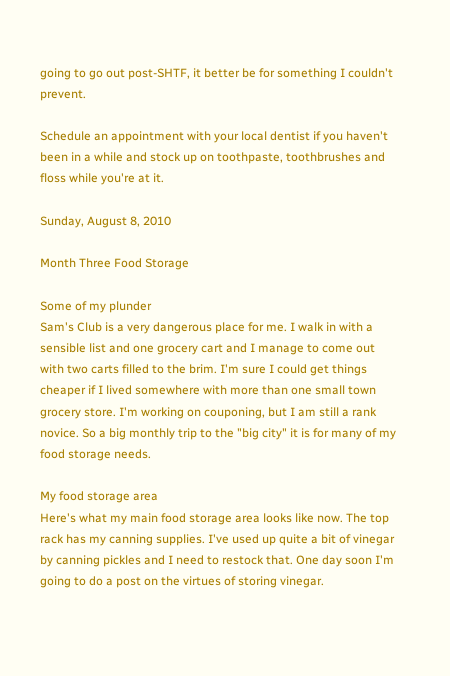going to go out post-SHTF, it better be for something I couldn't prevent.

Schedule an appointment with your local dentist if you haven't been in a while and stock up on toothpaste, toothbrushes and floss while you're at it.

Sunday, August 8, 2010

Month Three Food Storage

Some of my plunder
Sam's Club is a very dangerous place for me. I walk in with a sensible list and one grocery cart and I manage to come out with two carts filled to the brim. I'm sure I could get things cheaper if I lived somewhere with more than one small town grocery store. I'm working on couponing, but I am still a rank novice. So a big monthly trip to the "big city" it is for many of my food storage needs.

My food storage area
Here's what my main food storage area looks like now. The top rack has my canning supplies. I've used up quite a bit of vinegar by canning pickles and I need to restock that. One day soon I'm going to do a post on the virtues of storing vinegar.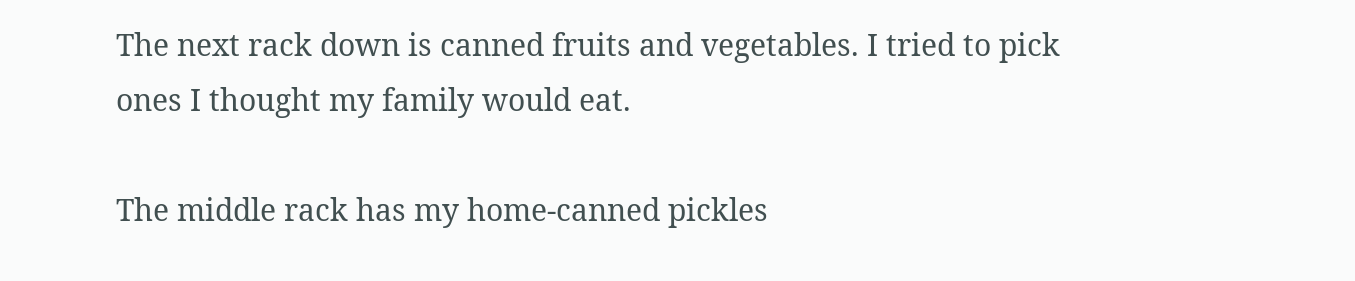The next rack down is canned fruits and vegetables. I tried to pick ones I thought my family would eat.

The middle rack has my home-canned pickles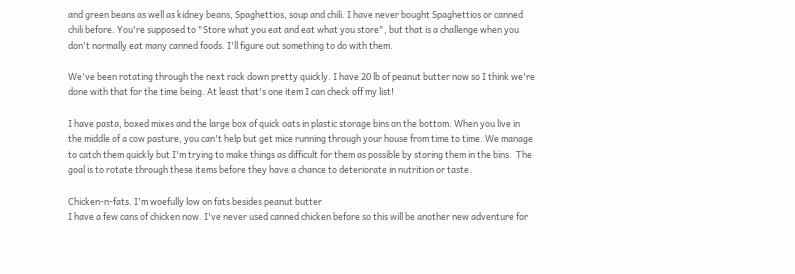and green beans as well as kidney beans, Spaghettios, soup and chili. I have never bought Spaghettios or canned chili before. You're supposed to "Store what you eat and eat what you store", but that is a challenge when you don't normally eat many canned foods. I'll figure out something to do with them.

We've been rotating through the next rack down pretty quickly. I have 20 lb of peanut butter now so I think we're done with that for the time being. At least that's one item I can check off my list!

I have pasta, boxed mixes and the large box of quick oats in plastic storage bins on the bottom. When you live in the middle of a cow pasture, you can't help but get mice running through your house from time to time. We manage to catch them quickly but I'm trying to make things as difficult for them as possible by storing them in the bins.  The goal is to rotate through these items before they have a chance to deteriorate in nutrition or taste.

Chicken-n-fats. I'm woefully low on fats besides peanut butter
I have a few cans of chicken now. I've never used canned chicken before so this will be another new adventure for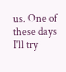us. One of these days I'll try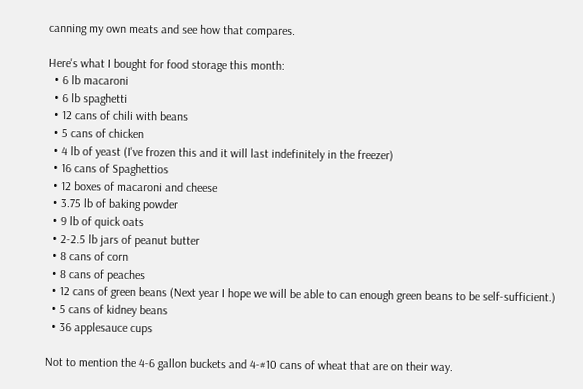canning my own meats and see how that compares.

Here's what I bought for food storage this month:
  • 6 lb macaroni
  • 6 lb spaghetti
  • 12 cans of chili with beans
  • 5 cans of chicken
  • 4 lb of yeast (I've frozen this and it will last indefinitely in the freezer)
  • 16 cans of Spaghettios
  • 12 boxes of macaroni and cheese
  • 3.75 lb of baking powder
  • 9 lb of quick oats
  • 2-2.5 lb jars of peanut butter
  • 8 cans of corn
  • 8 cans of peaches
  • 12 cans of green beans (Next year I hope we will be able to can enough green beans to be self-sufficient.)
  • 5 cans of kidney beans
  • 36 applesauce cups

Not to mention the 4-6 gallon buckets and 4-#10 cans of wheat that are on their way.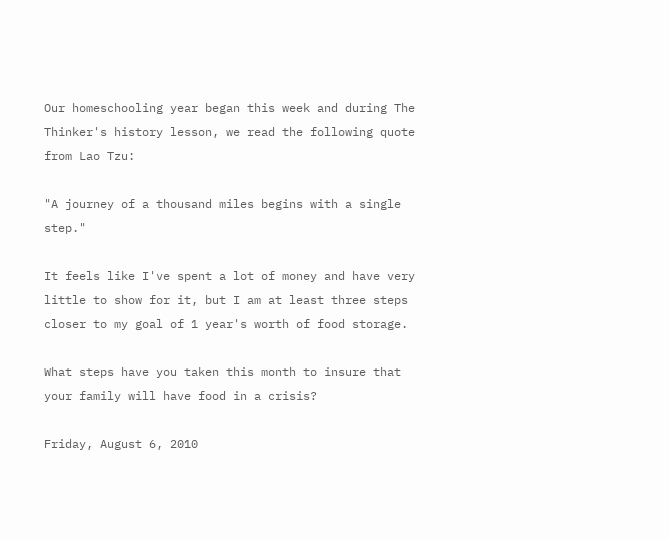Our homeschooling year began this week and during The Thinker's history lesson, we read the following quote from Lao Tzu:

"A journey of a thousand miles begins with a single step."

It feels like I've spent a lot of money and have very little to show for it, but I am at least three steps closer to my goal of 1 year's worth of food storage.

What steps have you taken this month to insure that your family will have food in a crisis?

Friday, August 6, 2010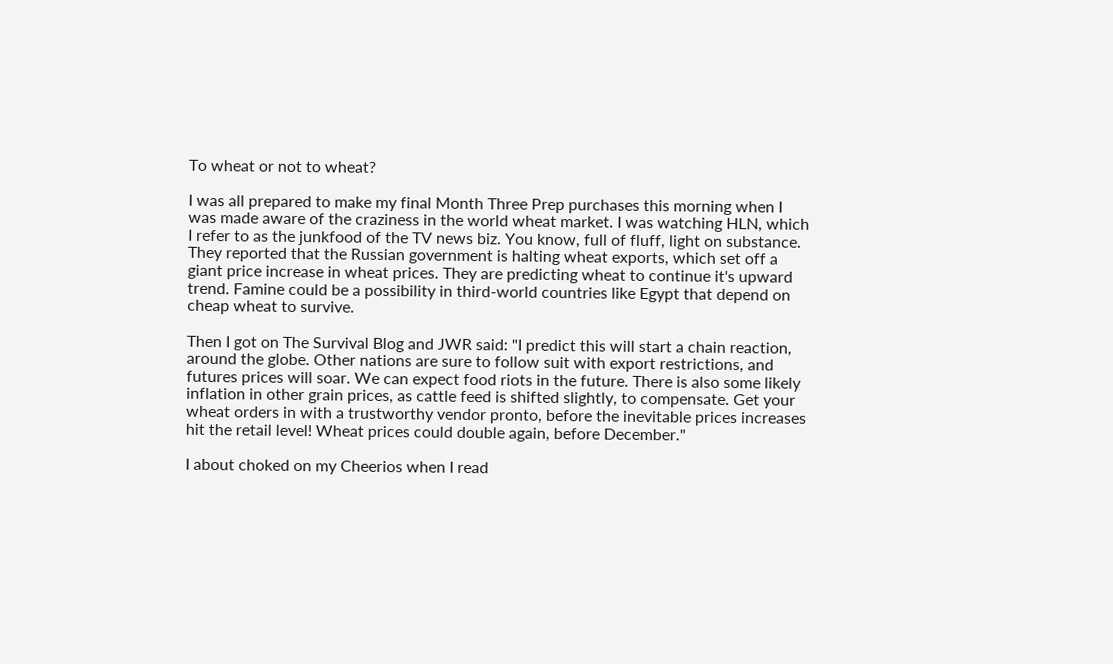To wheat or not to wheat?

I was all prepared to make my final Month Three Prep purchases this morning when I was made aware of the craziness in the world wheat market. I was watching HLN, which I refer to as the junkfood of the TV news biz. You know, full of fluff, light on substance. They reported that the Russian government is halting wheat exports, which set off a giant price increase in wheat prices. They are predicting wheat to continue it's upward trend. Famine could be a possibility in third-world countries like Egypt that depend on cheap wheat to survive.

Then I got on The Survival Blog and JWR said: "I predict this will start a chain reaction, around the globe. Other nations are sure to follow suit with export restrictions, and futures prices will soar. We can expect food riots in the future. There is also some likely inflation in other grain prices, as cattle feed is shifted slightly, to compensate. Get your wheat orders in with a trustworthy vendor pronto, before the inevitable prices increases hit the retail level! Wheat prices could double again, before December."

I about choked on my Cheerios when I read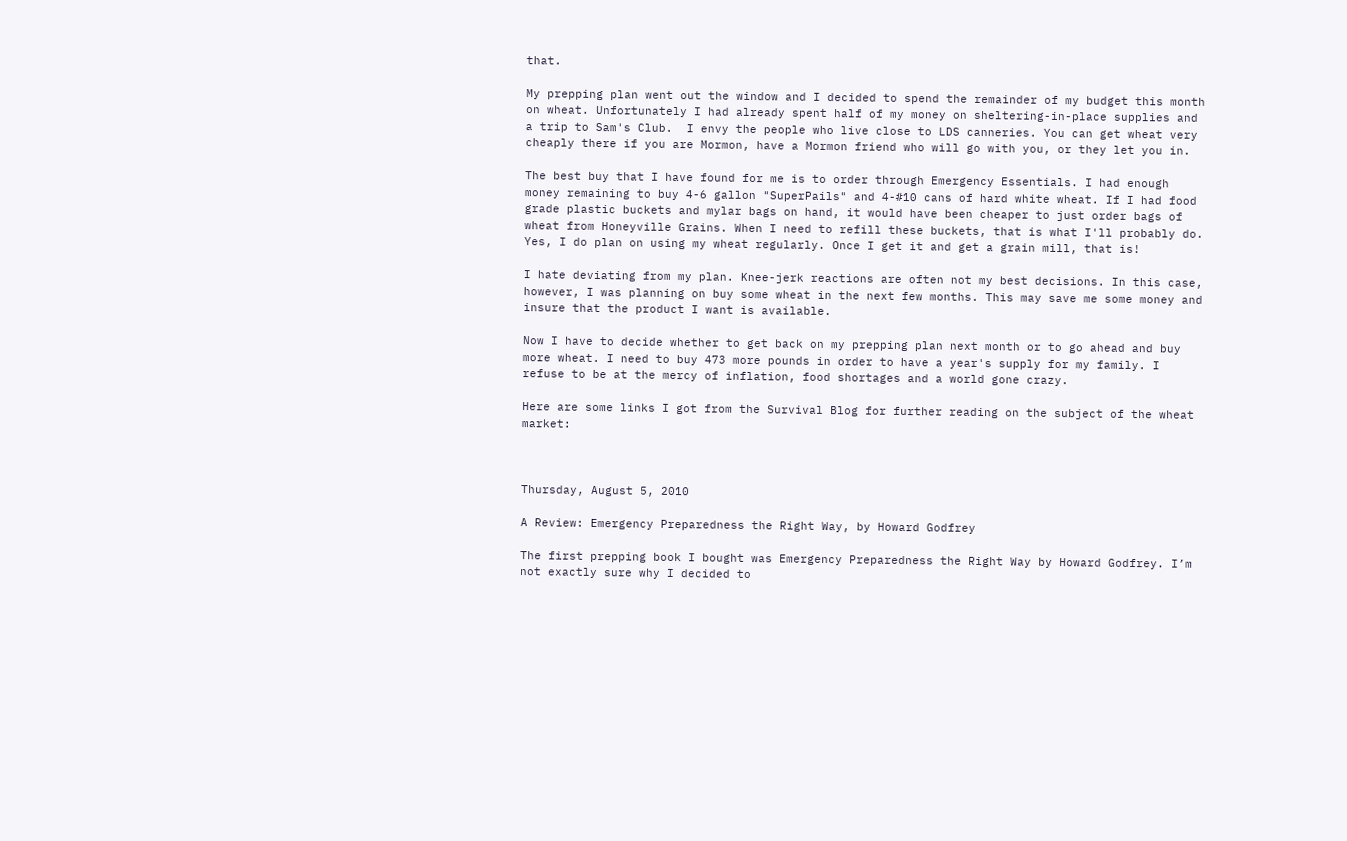that.

My prepping plan went out the window and I decided to spend the remainder of my budget this month on wheat. Unfortunately I had already spent half of my money on sheltering-in-place supplies and a trip to Sam's Club.  I envy the people who live close to LDS canneries. You can get wheat very cheaply there if you are Mormon, have a Mormon friend who will go with you, or they let you in.

The best buy that I have found for me is to order through Emergency Essentials. I had enough money remaining to buy 4-6 gallon "SuperPails" and 4-#10 cans of hard white wheat. If I had food grade plastic buckets and mylar bags on hand, it would have been cheaper to just order bags of wheat from Honeyville Grains. When I need to refill these buckets, that is what I'll probably do. Yes, I do plan on using my wheat regularly. Once I get it and get a grain mill, that is!

I hate deviating from my plan. Knee-jerk reactions are often not my best decisions. In this case, however, I was planning on buy some wheat in the next few months. This may save me some money and insure that the product I want is available.

Now I have to decide whether to get back on my prepping plan next month or to go ahead and buy more wheat. I need to buy 473 more pounds in order to have a year's supply for my family. I refuse to be at the mercy of inflation, food shortages and a world gone crazy.

Here are some links I got from the Survival Blog for further reading on the subject of the wheat market:



Thursday, August 5, 2010

A Review: Emergency Preparedness the Right Way, by Howard Godfrey

The first prepping book I bought was Emergency Preparedness the Right Way by Howard Godfrey. I’m not exactly sure why I decided to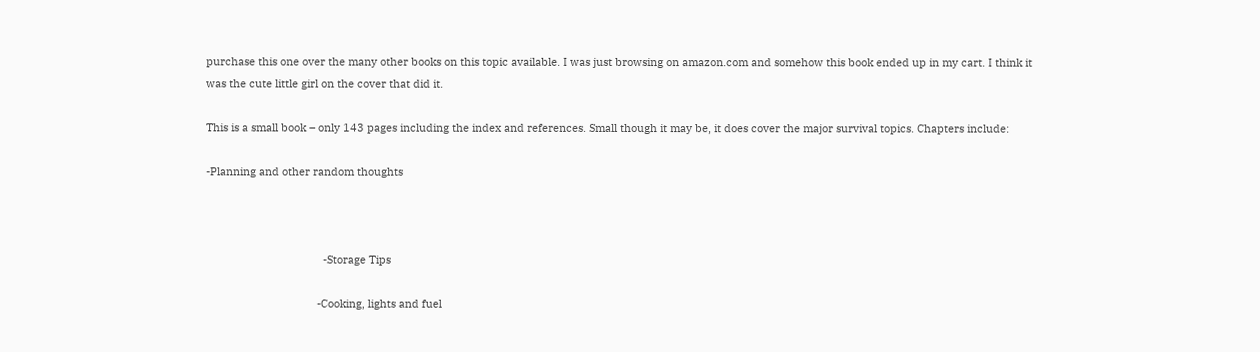purchase this one over the many other books on this topic available. I was just browsing on amazon.com and somehow this book ended up in my cart. I think it was the cute little girl on the cover that did it.

This is a small book – only 143 pages including the index and references. Small though it may be, it does cover the major survival topics. Chapters include:

-Planning and other random thoughts



                                       -Storage Tips

                                     -Cooking, lights and fuel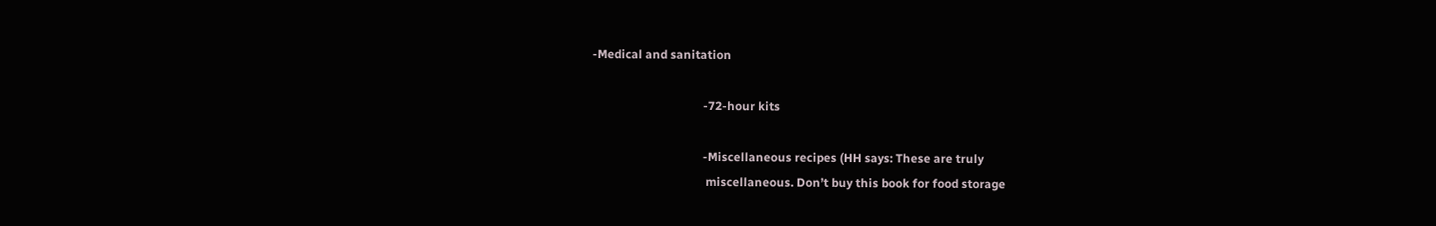-Medical and sanitation

                                     -72-hour kits

                                     -Miscellaneous recipes (HH says: These are truly
                                      miscellaneous. Don’t buy this book for food storage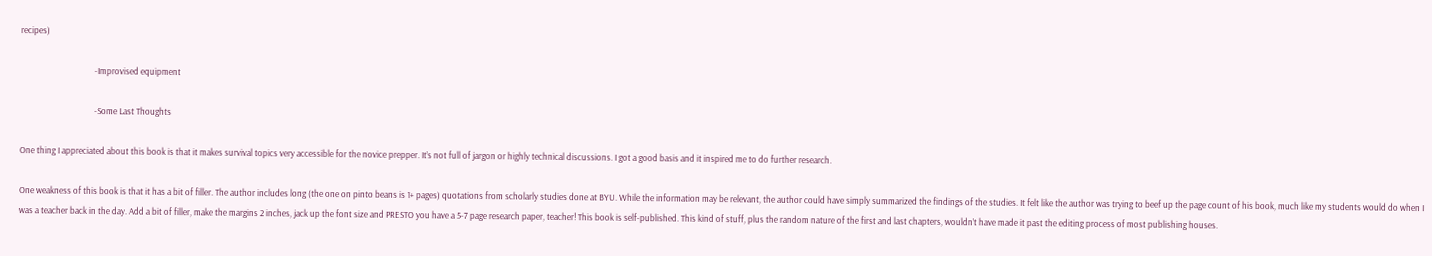recipes)

                                     -Improvised equipment

                                     -Some Last Thoughts

One thing I appreciated about this book is that it makes survival topics very accessible for the novice prepper. It’s not full of jargon or highly technical discussions. I got a good basis and it inspired me to do further research.

One weakness of this book is that it has a bit of filler. The author includes long (the one on pinto beans is 1+ pages) quotations from scholarly studies done at BYU. While the information may be relevant, the author could have simply summarized the findings of the studies. It felt like the author was trying to beef up the page count of his book, much like my students would do when I was a teacher back in the day. Add a bit of filler, make the margins 2 inches, jack up the font size and PRESTO you have a 5-7 page research paper, teacher! This book is self-published. This kind of stuff, plus the random nature of the first and last chapters, wouldn’t have made it past the editing process of most publishing houses.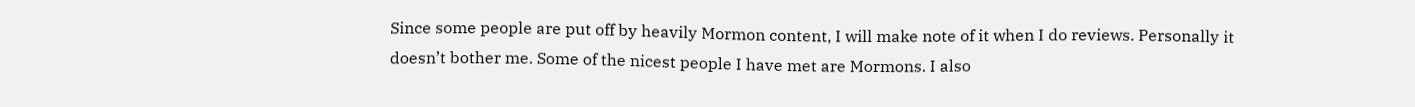Since some people are put off by heavily Mormon content, I will make note of it when I do reviews. Personally it doesn’t bother me. Some of the nicest people I have met are Mormons. I also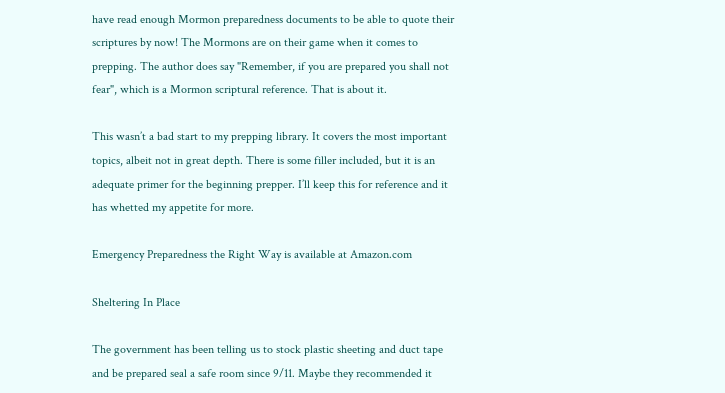have read enough Mormon preparedness documents to be able to quote their scriptures by now! The Mormons are on their game when it comes to prepping. The author does say "Remember, if you are prepared you shall not fear", which is a Mormon scriptural reference. That is about it.

This wasn’t a bad start to my prepping library. It covers the most important topics, albeit not in great depth. There is some filler included, but it is an adequate primer for the beginning prepper. I’ll keep this for reference and it has whetted my appetite for more.

Emergency Preparedness the Right Way is available at Amazon.com

Sheltering In Place

The government has been telling us to stock plastic sheeting and duct tape and be prepared seal a safe room since 9/11. Maybe they recommended it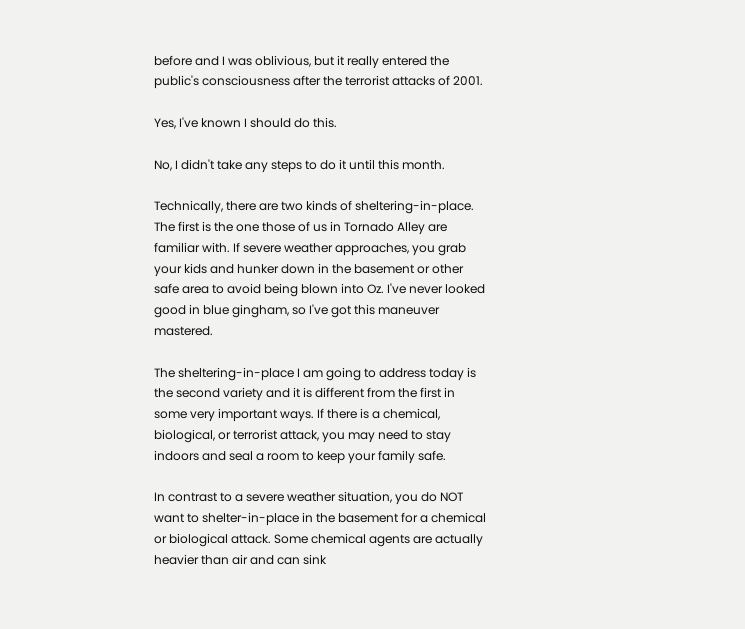before and I was oblivious, but it really entered the public's consciousness after the terrorist attacks of 2001.

Yes, I've known I should do this.

No, I didn't take any steps to do it until this month.

Technically, there are two kinds of sheltering-in-place. The first is the one those of us in Tornado Alley are familiar with. If severe weather approaches, you grab your kids and hunker down in the basement or other safe area to avoid being blown into Oz. I've never looked good in blue gingham, so I've got this maneuver mastered.

The sheltering-in-place I am going to address today is the second variety and it is different from the first in some very important ways. If there is a chemical, biological, or terrorist attack, you may need to stay indoors and seal a room to keep your family safe.

In contrast to a severe weather situation, you do NOT want to shelter-in-place in the basement for a chemical or biological attack. Some chemical agents are actually heavier than air and can sink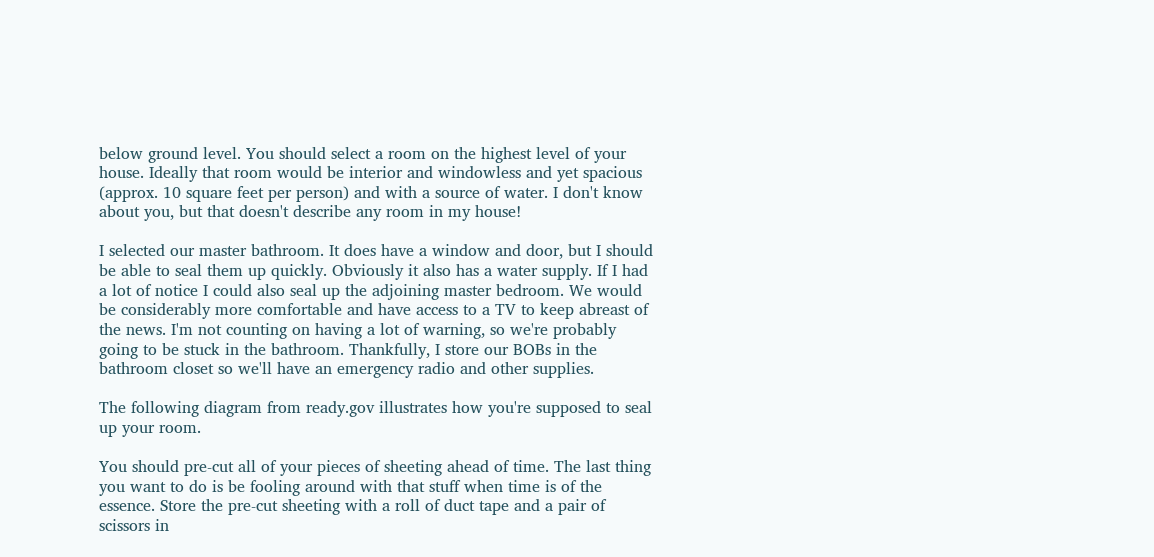below ground level. You should select a room on the highest level of your house. Ideally that room would be interior and windowless and yet spacious (approx. 10 square feet per person) and with a source of water. I don't know about you, but that doesn't describe any room in my house!

I selected our master bathroom. It does have a window and door, but I should be able to seal them up quickly. Obviously it also has a water supply. If I had a lot of notice I could also seal up the adjoining master bedroom. We would be considerably more comfortable and have access to a TV to keep abreast of the news. I'm not counting on having a lot of warning, so we're probably going to be stuck in the bathroom. Thankfully, I store our BOBs in the bathroom closet so we'll have an emergency radio and other supplies.

The following diagram from ready.gov illustrates how you're supposed to seal up your room.

You should pre-cut all of your pieces of sheeting ahead of time. The last thing you want to do is be fooling around with that stuff when time is of the essence. Store the pre-cut sheeting with a roll of duct tape and a pair of scissors in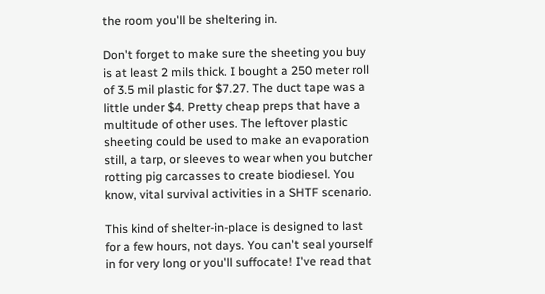the room you'll be sheltering in.

Don't forget to make sure the sheeting you buy is at least 2 mils thick. I bought a 250 meter roll of 3.5 mil plastic for $7.27. The duct tape was a little under $4. Pretty cheap preps that have a multitude of other uses. The leftover plastic sheeting could be used to make an evaporation still, a tarp, or sleeves to wear when you butcher rotting pig carcasses to create biodiesel. You know, vital survival activities in a SHTF scenario.

This kind of shelter-in-place is designed to last for a few hours, not days. You can't seal yourself in for very long or you'll suffocate! I've read that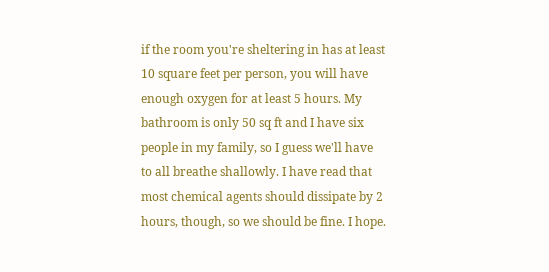if the room you're sheltering in has at least 10 square feet per person, you will have enough oxygen for at least 5 hours. My bathroom is only 50 sq ft and I have six people in my family, so I guess we'll have to all breathe shallowly. I have read that most chemical agents should dissipate by 2 hours, though, so we should be fine. I hope.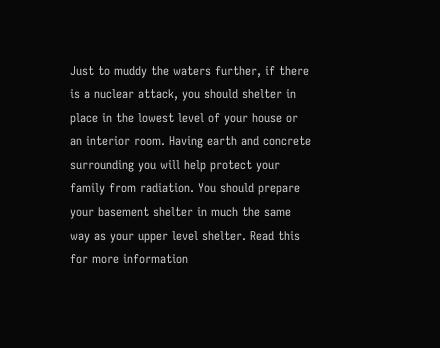Just to muddy the waters further, if there is a nuclear attack, you should shelter in place in the lowest level of your house or an interior room. Having earth and concrete surrounding you will help protect your family from radiation. You should prepare your basement shelter in much the same way as your upper level shelter. Read this for more information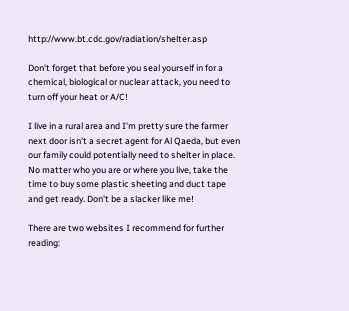http://www.bt.cdc.gov/radiation/shelter.asp

Don't forget that before you seal yourself in for a chemical, biological or nuclear attack, you need to turn off your heat or A/C!

I live in a rural area and I'm pretty sure the farmer next door isn't a secret agent for Al Qaeda, but even our family could potentially need to shelter in place. No matter who you are or where you live, take the time to buy some plastic sheeting and duct tape and get ready. Don't be a slacker like me!

There are two websites I recommend for further reading: